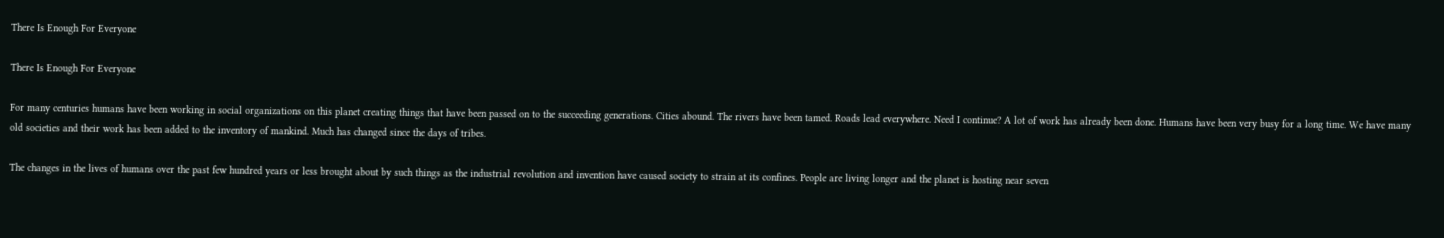There Is Enough For Everyone

There Is Enough For Everyone

For many centuries humans have been working in social organizations on this planet creating things that have been passed on to the succeeding generations. Cities abound. The rivers have been tamed. Roads lead everywhere. Need I continue? A lot of work has already been done. Humans have been very busy for a long time. We have many old societies and their work has been added to the inventory of mankind. Much has changed since the days of tribes.

The changes in the lives of humans over the past few hundred years or less brought about by such things as the industrial revolution and invention have caused society to strain at its confines. People are living longer and the planet is hosting near seven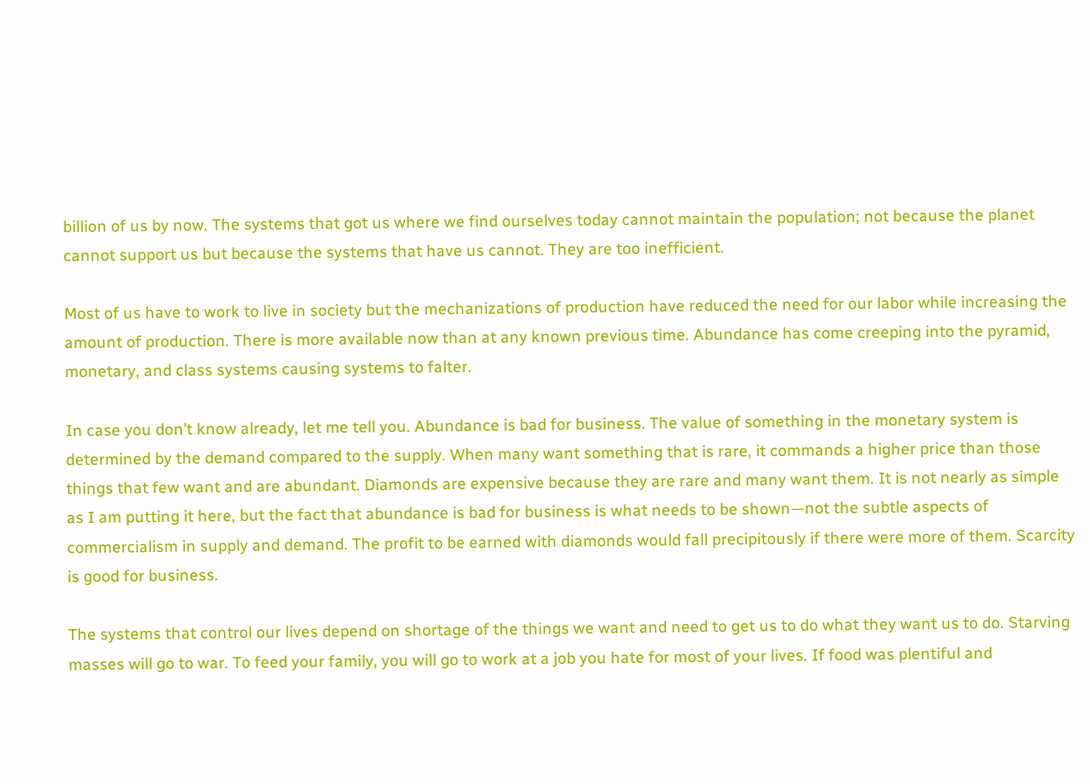billion of us by now. The systems that got us where we find ourselves today cannot maintain the population; not because the planet cannot support us but because the systems that have us cannot. They are too inefficient.

Most of us have to work to live in society but the mechanizations of production have reduced the need for our labor while increasing the amount of production. There is more available now than at any known previous time. Abundance has come creeping into the pyramid, monetary, and class systems causing systems to falter.

In case you don’t know already, let me tell you. Abundance is bad for business. The value of something in the monetary system is determined by the demand compared to the supply. When many want something that is rare, it commands a higher price than those things that few want and are abundant. Diamonds are expensive because they are rare and many want them. It is not nearly as simple as I am putting it here, but the fact that abundance is bad for business is what needs to be shown—not the subtle aspects of commercialism in supply and demand. The profit to be earned with diamonds would fall precipitously if there were more of them. Scarcity is good for business.

The systems that control our lives depend on shortage of the things we want and need to get us to do what they want us to do. Starving masses will go to war. To feed your family, you will go to work at a job you hate for most of your lives. If food was plentiful and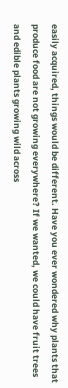easily acquired, things would be different. Have you ever wondered why plants that produce food are not growing everywhere? If we wanted, we could have fruit trees and edible plants growing wild across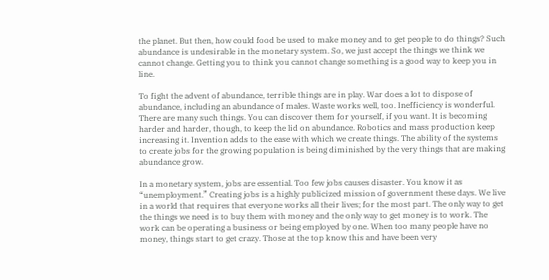the planet. But then, how could food be used to make money and to get people to do things? Such abundance is undesirable in the monetary system. So, we just accept the things we think we cannot change. Getting you to think you cannot change something is a good way to keep you in line.

To fight the advent of abundance, terrible things are in play. War does a lot to dispose of abundance, including an abundance of males. Waste works well, too. Inefficiency is wonderful. There are many such things. You can discover them for yourself, if you want. It is becoming harder and harder, though, to keep the lid on abundance. Robotics and mass production keep increasing it. Invention adds to the ease with which we create things. The ability of the systems to create jobs for the growing population is being diminished by the very things that are making abundance grow.

In a monetary system, jobs are essential. Too few jobs causes disaster. You know it as “unemployment.” Creating jobs is a highly publicized mission of government these days. We live in a world that requires that everyone works all their lives; for the most part. The only way to get the things we need is to buy them with money and the only way to get money is to work. The work can be operating a business or being employed by one. When too many people have no money, things start to get crazy. Those at the top know this and have been very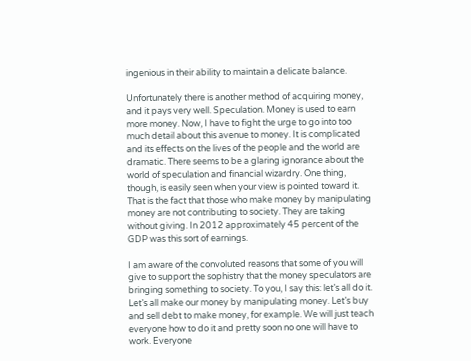ingenious in their ability to maintain a delicate balance.

Unfortunately there is another method of acquiring money, and it pays very well. Speculation. Money is used to earn more money. Now, I have to fight the urge to go into too much detail about this avenue to money. It is complicated and its effects on the lives of the people and the world are dramatic. There seems to be a glaring ignorance about the world of speculation and financial wizardry. One thing, though, is easily seen when your view is pointed toward it. That is the fact that those who make money by manipulating money are not contributing to society. They are taking without giving. In 2012 approximately 45 percent of the GDP was this sort of earnings.

I am aware of the convoluted reasons that some of you will give to support the sophistry that the money speculators are bringing something to society. To you, I say this: let’s all do it. Let’s all make our money by manipulating money. Let’s buy and sell debt to make money, for example. We will just teach everyone how to do it and pretty soon no one will have to work. Everyone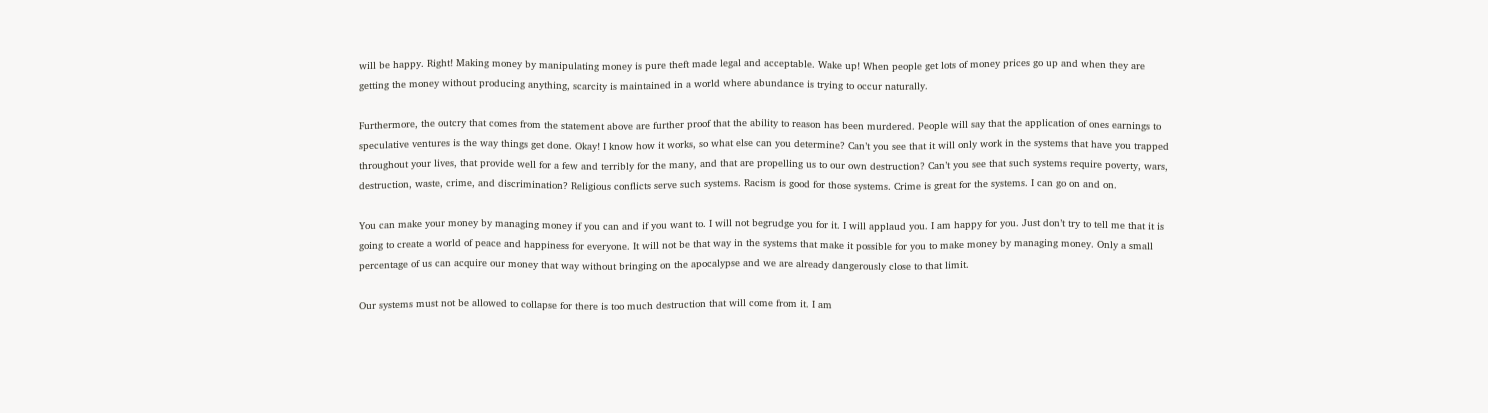will be happy. Right! Making money by manipulating money is pure theft made legal and acceptable. Wake up! When people get lots of money prices go up and when they are getting the money without producing anything, scarcity is maintained in a world where abundance is trying to occur naturally.

Furthermore, the outcry that comes from the statement above are further proof that the ability to reason has been murdered. People will say that the application of ones earnings to speculative ventures is the way things get done. Okay! I know how it works, so what else can you determine? Can’t you see that it will only work in the systems that have you trapped throughout your lives, that provide well for a few and terribly for the many, and that are propelling us to our own destruction? Can’t you see that such systems require poverty, wars, destruction, waste, crime, and discrimination? Religious conflicts serve such systems. Racism is good for those systems. Crime is great for the systems. I can go on and on.

You can make your money by managing money if you can and if you want to. I will not begrudge you for it. I will applaud you. I am happy for you. Just don’t try to tell me that it is going to create a world of peace and happiness for everyone. It will not be that way in the systems that make it possible for you to make money by managing money. Only a small percentage of us can acquire our money that way without bringing on the apocalypse and we are already dangerously close to that limit.

Our systems must not be allowed to collapse for there is too much destruction that will come from it. I am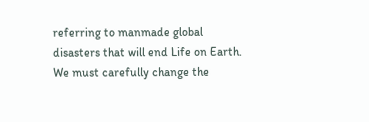referring to manmade global disasters that will end Life on Earth. We must carefully change the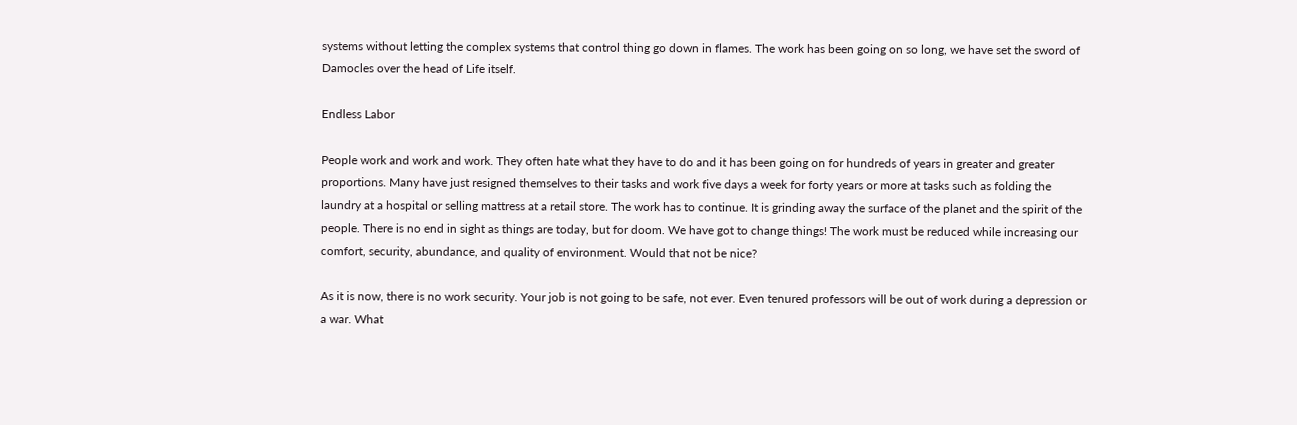systems without letting the complex systems that control thing go down in flames. The work has been going on so long, we have set the sword of Damocles over the head of Life itself.

Endless Labor

People work and work and work. They often hate what they have to do and it has been going on for hundreds of years in greater and greater proportions. Many have just resigned themselves to their tasks and work five days a week for forty years or more at tasks such as folding the laundry at a hospital or selling mattress at a retail store. The work has to continue. It is grinding away the surface of the planet and the spirit of the people. There is no end in sight as things are today, but for doom. We have got to change things! The work must be reduced while increasing our comfort, security, abundance, and quality of environment. Would that not be nice?

As it is now, there is no work security. Your job is not going to be safe, not ever. Even tenured professors will be out of work during a depression or a war. What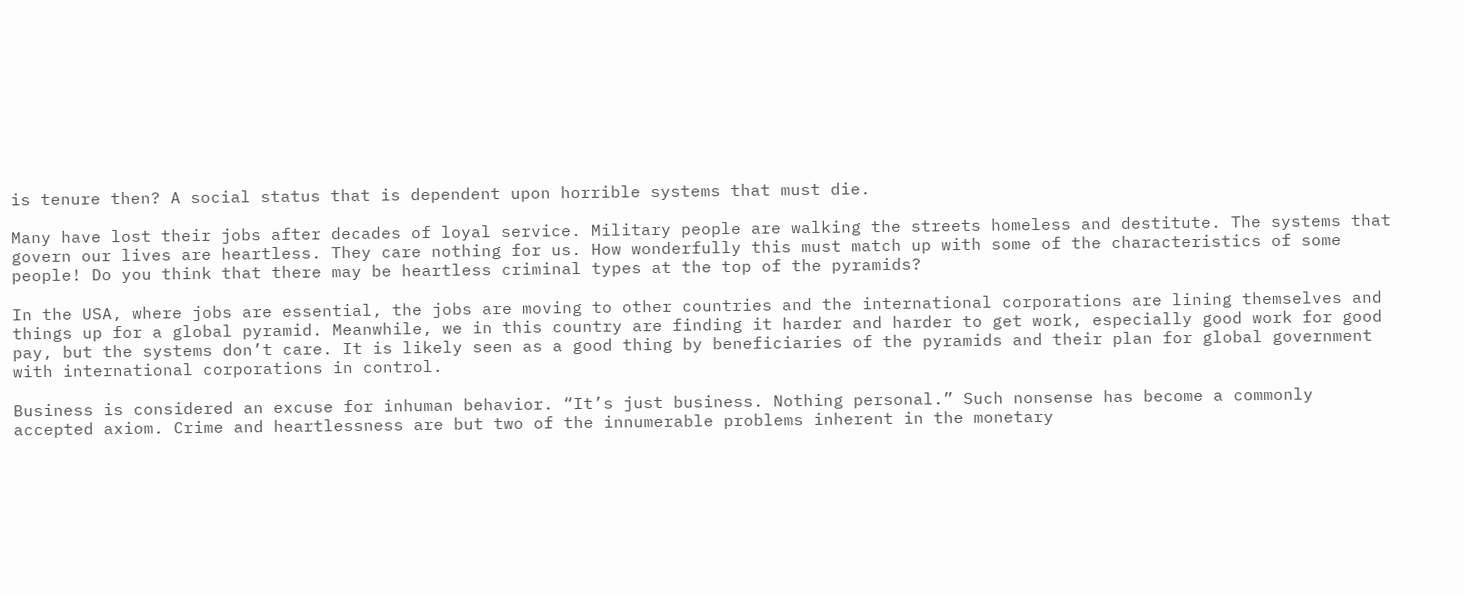is tenure then? A social status that is dependent upon horrible systems that must die.

Many have lost their jobs after decades of loyal service. Military people are walking the streets homeless and destitute. The systems that govern our lives are heartless. They care nothing for us. How wonderfully this must match up with some of the characteristics of some people! Do you think that there may be heartless criminal types at the top of the pyramids?

In the USA, where jobs are essential, the jobs are moving to other countries and the international corporations are lining themselves and things up for a global pyramid. Meanwhile, we in this country are finding it harder and harder to get work, especially good work for good pay, but the systems don’t care. It is likely seen as a good thing by beneficiaries of the pyramids and their plan for global government with international corporations in control.

Business is considered an excuse for inhuman behavior. “It’s just business. Nothing personal.” Such nonsense has become a commonly accepted axiom. Crime and heartlessness are but two of the innumerable problems inherent in the monetary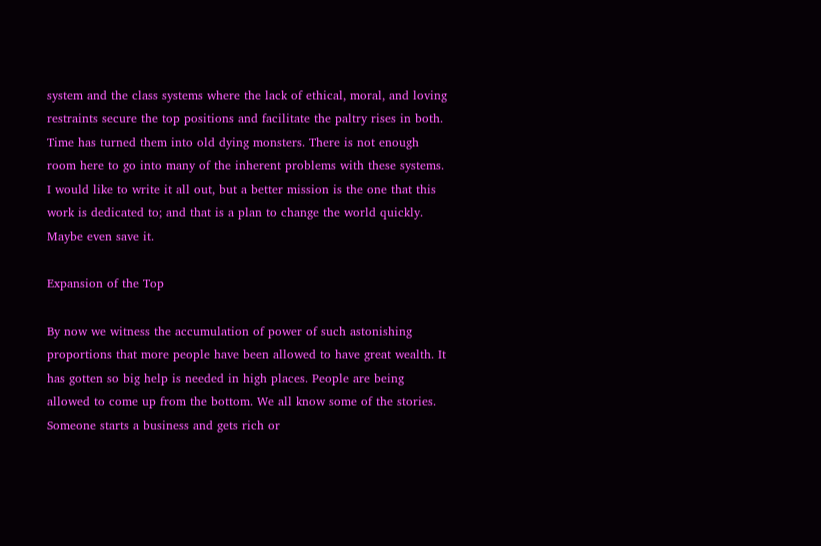system and the class systems where the lack of ethical, moral, and loving restraints secure the top positions and facilitate the paltry rises in both. Time has turned them into old dying monsters. There is not enough room here to go into many of the inherent problems with these systems. I would like to write it all out, but a better mission is the one that this work is dedicated to; and that is a plan to change the world quickly. Maybe even save it.

Expansion of the Top

By now we witness the accumulation of power of such astonishing proportions that more people have been allowed to have great wealth. It has gotten so big help is needed in high places. People are being allowed to come up from the bottom. We all know some of the stories. Someone starts a business and gets rich or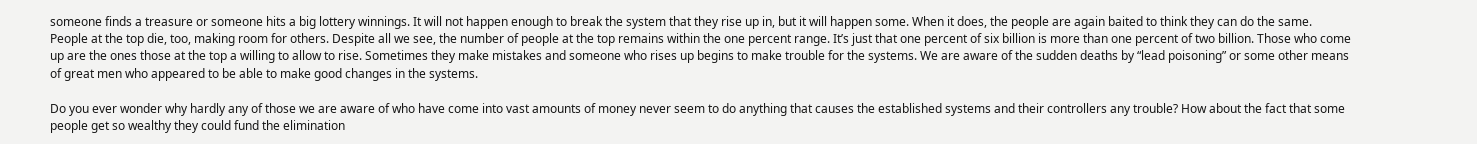someone finds a treasure or someone hits a big lottery winnings. It will not happen enough to break the system that they rise up in, but it will happen some. When it does, the people are again baited to think they can do the same. People at the top die, too, making room for others. Despite all we see, the number of people at the top remains within the one percent range. It’s just that one percent of six billion is more than one percent of two billion. Those who come up are the ones those at the top a willing to allow to rise. Sometimes they make mistakes and someone who rises up begins to make trouble for the systems. We are aware of the sudden deaths by “lead poisoning” or some other means of great men who appeared to be able to make good changes in the systems.

Do you ever wonder why hardly any of those we are aware of who have come into vast amounts of money never seem to do anything that causes the established systems and their controllers any trouble? How about the fact that some people get so wealthy they could fund the elimination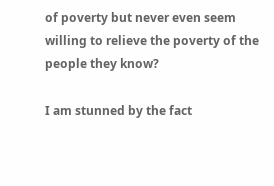of poverty but never even seem willing to relieve the poverty of the people they know?

I am stunned by the fact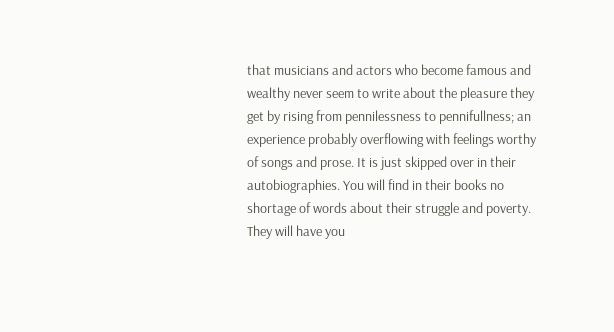that musicians and actors who become famous and wealthy never seem to write about the pleasure they get by rising from pennilessness to pennifullness; an experience probably overflowing with feelings worthy of songs and prose. It is just skipped over in their autobiographies. You will find in their books no shortage of words about their struggle and poverty. They will have you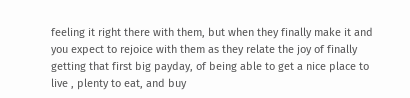feeling it right there with them, but when they finally make it and you expect to rejoice with them as they relate the joy of finally getting that first big payday, of being able to get a nice place to live , plenty to eat, and buy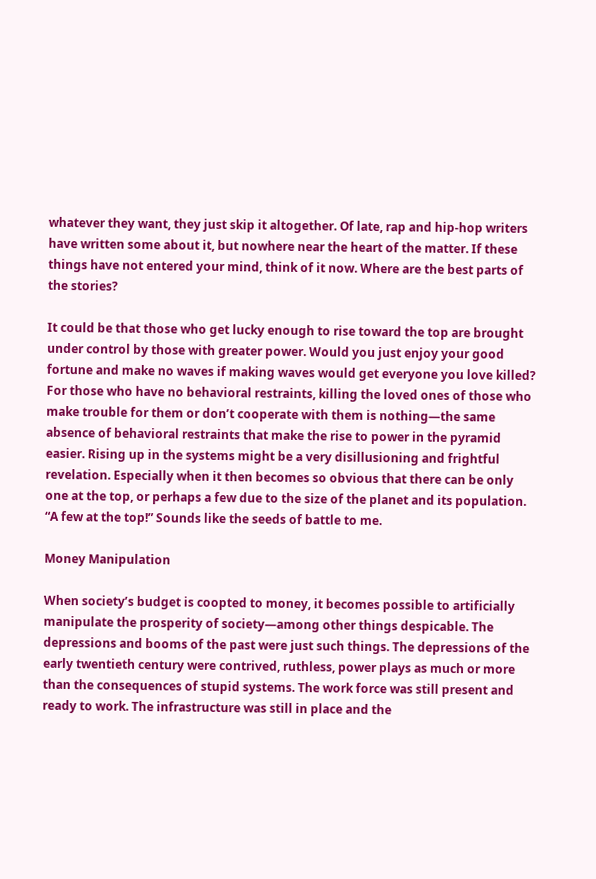whatever they want, they just skip it altogether. Of late, rap and hip-hop writers have written some about it, but nowhere near the heart of the matter. If these things have not entered your mind, think of it now. Where are the best parts of the stories?

It could be that those who get lucky enough to rise toward the top are brought under control by those with greater power. Would you just enjoy your good fortune and make no waves if making waves would get everyone you love killed? For those who have no behavioral restraints, killing the loved ones of those who make trouble for them or don’t cooperate with them is nothing—the same absence of behavioral restraints that make the rise to power in the pyramid easier. Rising up in the systems might be a very disillusioning and frightful revelation. Especially when it then becomes so obvious that there can be only one at the top, or perhaps a few due to the size of the planet and its population. “A few at the top!” Sounds like the seeds of battle to me.

Money Manipulation

When society’s budget is coopted to money, it becomes possible to artificially manipulate the prosperity of society—among other things despicable. The depressions and booms of the past were just such things. The depressions of the early twentieth century were contrived, ruthless, power plays as much or more than the consequences of stupid systems. The work force was still present and ready to work. The infrastructure was still in place and the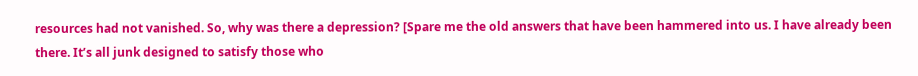resources had not vanished. So, why was there a depression? [Spare me the old answers that have been hammered into us. I have already been there. It’s all junk designed to satisfy those who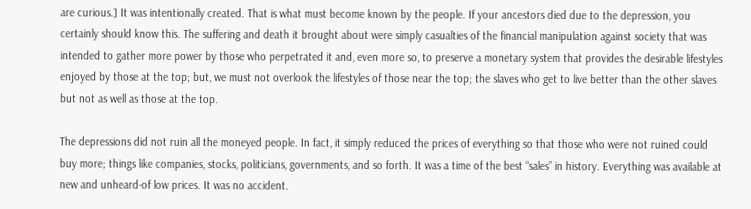are curious.] It was intentionally created. That is what must become known by the people. If your ancestors died due to the depression, you certainly should know this. The suffering and death it brought about were simply casualties of the financial manipulation against society that was intended to gather more power by those who perpetrated it and, even more so, to preserve a monetary system that provides the desirable lifestyles enjoyed by those at the top; but, we must not overlook the lifestyles of those near the top; the slaves who get to live better than the other slaves but not as well as those at the top.

The depressions did not ruin all the moneyed people. In fact, it simply reduced the prices of everything so that those who were not ruined could buy more; things like companies, stocks, politicians, governments, and so forth. It was a time of the best “sales” in history. Everything was available at new and unheard-of low prices. It was no accident.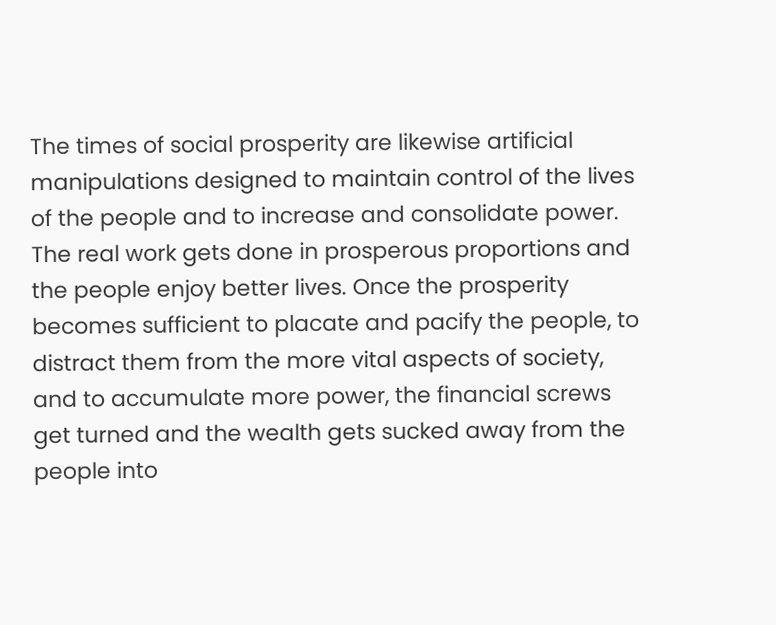The times of social prosperity are likewise artificial manipulations designed to maintain control of the lives of the people and to increase and consolidate power. The real work gets done in prosperous proportions and the people enjoy better lives. Once the prosperity becomes sufficient to placate and pacify the people, to distract them from the more vital aspects of society, and to accumulate more power, the financial screws get turned and the wealth gets sucked away from the people into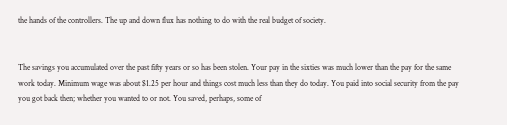the hands of the controllers. The up and down flux has nothing to do with the real budget of society.


The savings you accumulated over the past fifty years or so has been stolen. Your pay in the sixties was much lower than the pay for the same work today. Minimum wage was about $1.25 per hour and things cost much less than they do today. You paid into social security from the pay you got back then; whether you wanted to or not. You saved, perhaps, some of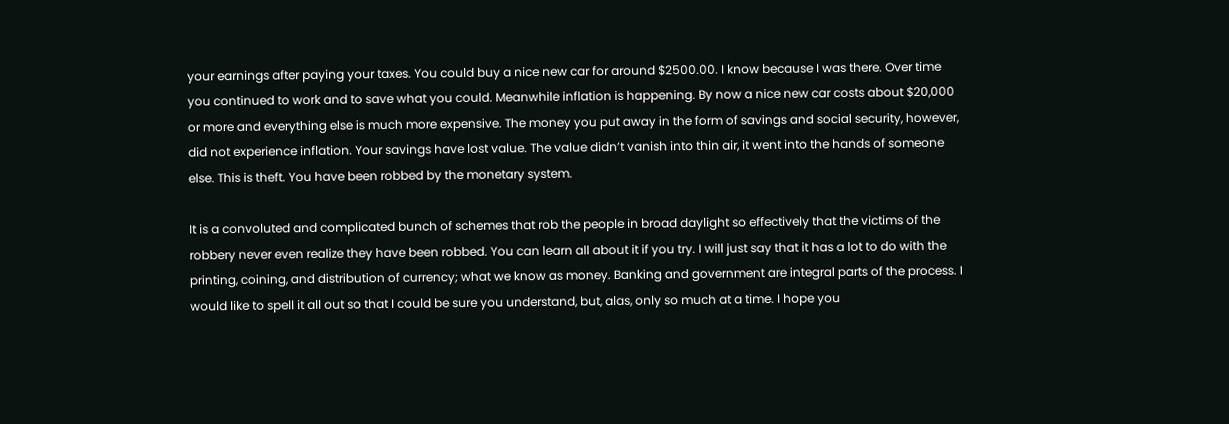your earnings after paying your taxes. You could buy a nice new car for around $2500.00. I know because I was there. Over time you continued to work and to save what you could. Meanwhile inflation is happening. By now a nice new car costs about $20,000 or more and everything else is much more expensive. The money you put away in the form of savings and social security, however, did not experience inflation. Your savings have lost value. The value didn’t vanish into thin air, it went into the hands of someone else. This is theft. You have been robbed by the monetary system.

It is a convoluted and complicated bunch of schemes that rob the people in broad daylight so effectively that the victims of the robbery never even realize they have been robbed. You can learn all about it if you try. I will just say that it has a lot to do with the printing, coining, and distribution of currency; what we know as money. Banking and government are integral parts of the process. I would like to spell it all out so that I could be sure you understand, but, alas, only so much at a time. I hope you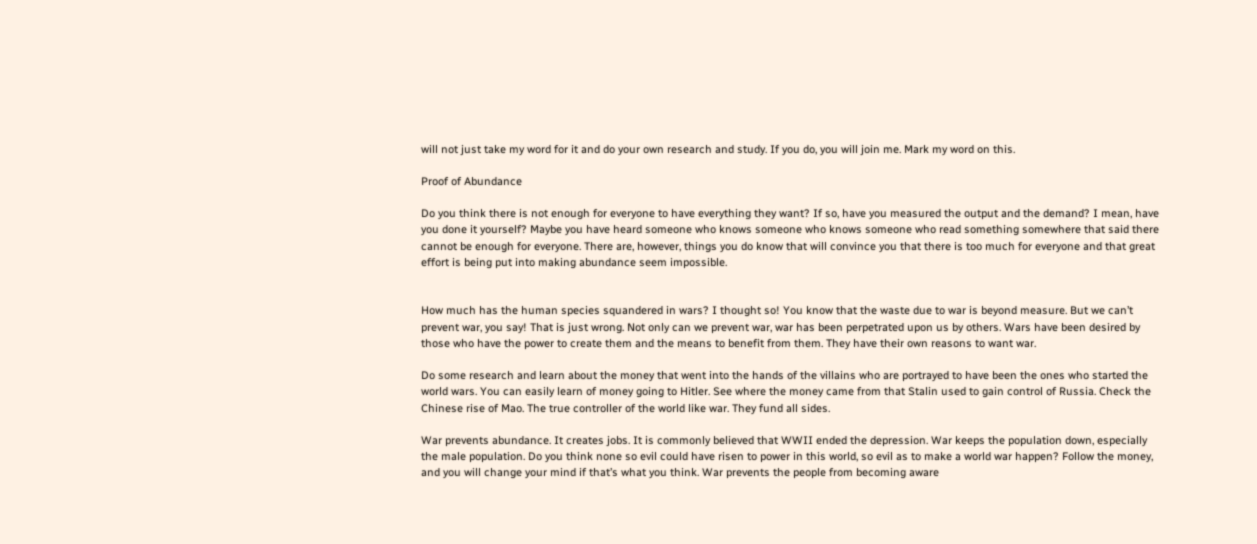will not just take my word for it and do your own research and study. If you do, you will join me. Mark my word on this.

Proof of Abundance

Do you think there is not enough for everyone to have everything they want? If so, have you measured the output and the demand? I mean, have you done it yourself? Maybe you have heard someone who knows someone who knows someone who read something somewhere that said there cannot be enough for everyone. There are, however, things you do know that will convince you that there is too much for everyone and that great effort is being put into making abundance seem impossible.


How much has the human species squandered in wars? I thought so! You know that the waste due to war is beyond measure. But we can’t prevent war, you say! That is just wrong. Not only can we prevent war, war has been perpetrated upon us by others. Wars have been desired by those who have the power to create them and the means to benefit from them. They have their own reasons to want war.

Do some research and learn about the money that went into the hands of the villains who are portrayed to have been the ones who started the world wars. You can easily learn of money going to Hitler. See where the money came from that Stalin used to gain control of Russia. Check the Chinese rise of Mao. The true controller of the world like war. They fund all sides.

War prevents abundance. It creates jobs. It is commonly believed that WWII ended the depression. War keeps the population down, especially the male population. Do you think none so evil could have risen to power in this world, so evil as to make a world war happen? Follow the money, and you will change your mind if that’s what you think. War prevents the people from becoming aware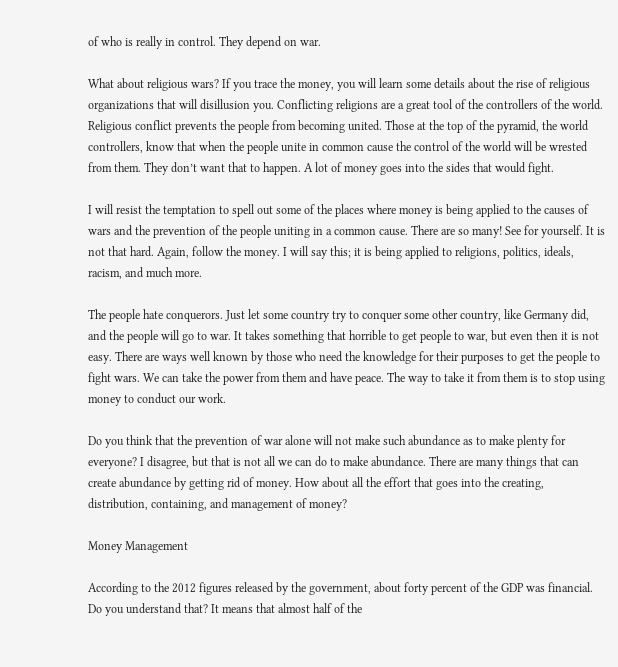of who is really in control. They depend on war.

What about religious wars? If you trace the money, you will learn some details about the rise of religious organizations that will disillusion you. Conflicting religions are a great tool of the controllers of the world. Religious conflict prevents the people from becoming united. Those at the top of the pyramid, the world controllers, know that when the people unite in common cause the control of the world will be wrested from them. They don’t want that to happen. A lot of money goes into the sides that would fight.

I will resist the temptation to spell out some of the places where money is being applied to the causes of wars and the prevention of the people uniting in a common cause. There are so many! See for yourself. It is not that hard. Again, follow the money. I will say this; it is being applied to religions, politics, ideals, racism, and much more.

The people hate conquerors. Just let some country try to conquer some other country, like Germany did, and the people will go to war. It takes something that horrible to get people to war, but even then it is not easy. There are ways well known by those who need the knowledge for their purposes to get the people to fight wars. We can take the power from them and have peace. The way to take it from them is to stop using money to conduct our work.

Do you think that the prevention of war alone will not make such abundance as to make plenty for everyone? I disagree, but that is not all we can do to make abundance. There are many things that can create abundance by getting rid of money. How about all the effort that goes into the creating, distribution, containing, and management of money?

Money Management

According to the 2012 figures released by the government, about forty percent of the GDP was financial. Do you understand that? It means that almost half of the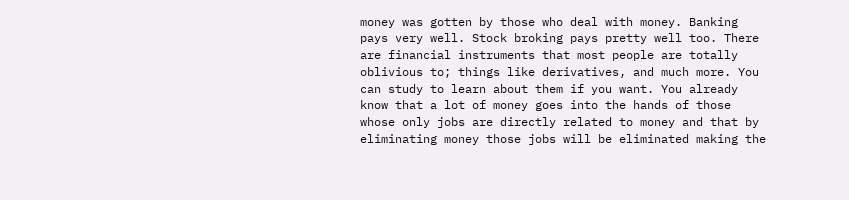money was gotten by those who deal with money. Banking pays very well. Stock broking pays pretty well too. There are financial instruments that most people are totally oblivious to; things like derivatives, and much more. You can study to learn about them if you want. You already know that a lot of money goes into the hands of those whose only jobs are directly related to money and that by eliminating money those jobs will be eliminated making the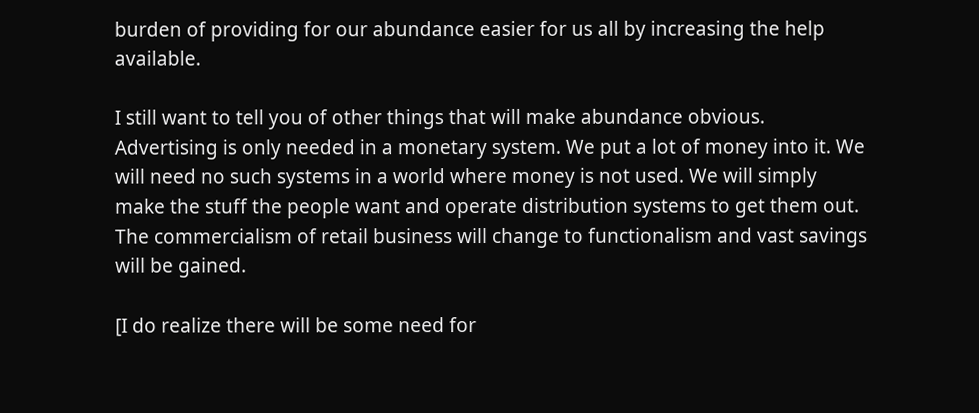burden of providing for our abundance easier for us all by increasing the help available.

I still want to tell you of other things that will make abundance obvious. Advertising is only needed in a monetary system. We put a lot of money into it. We will need no such systems in a world where money is not used. We will simply make the stuff the people want and operate distribution systems to get them out. The commercialism of retail business will change to functionalism and vast savings will be gained.

[I do realize there will be some need for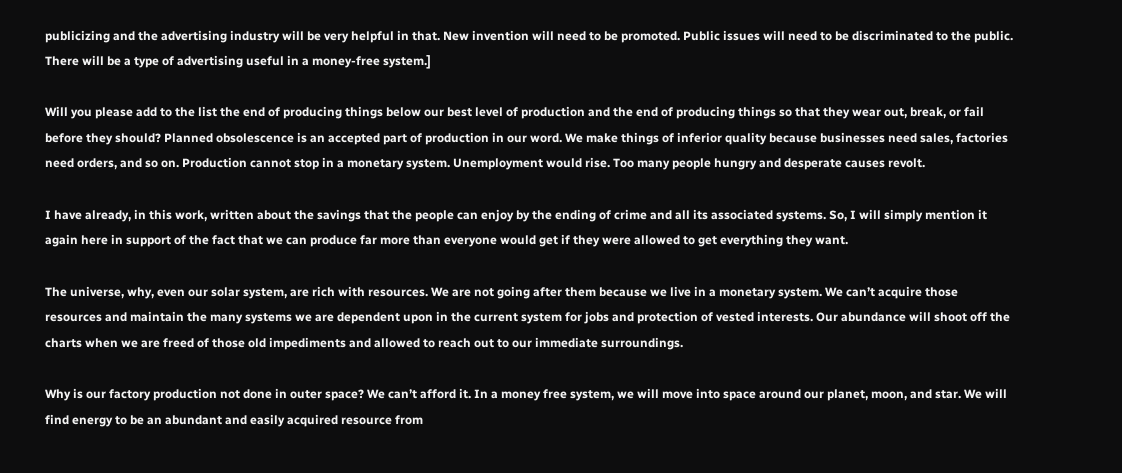publicizing and the advertising industry will be very helpful in that. New invention will need to be promoted. Public issues will need to be discriminated to the public. There will be a type of advertising useful in a money-free system.]

Will you please add to the list the end of producing things below our best level of production and the end of producing things so that they wear out, break, or fail before they should? Planned obsolescence is an accepted part of production in our word. We make things of inferior quality because businesses need sales, factories need orders, and so on. Production cannot stop in a monetary system. Unemployment would rise. Too many people hungry and desperate causes revolt.

I have already, in this work, written about the savings that the people can enjoy by the ending of crime and all its associated systems. So, I will simply mention it again here in support of the fact that we can produce far more than everyone would get if they were allowed to get everything they want.

The universe, why, even our solar system, are rich with resources. We are not going after them because we live in a monetary system. We can’t acquire those resources and maintain the many systems we are dependent upon in the current system for jobs and protection of vested interests. Our abundance will shoot off the charts when we are freed of those old impediments and allowed to reach out to our immediate surroundings.

Why is our factory production not done in outer space? We can’t afford it. In a money free system, we will move into space around our planet, moon, and star. We will find energy to be an abundant and easily acquired resource from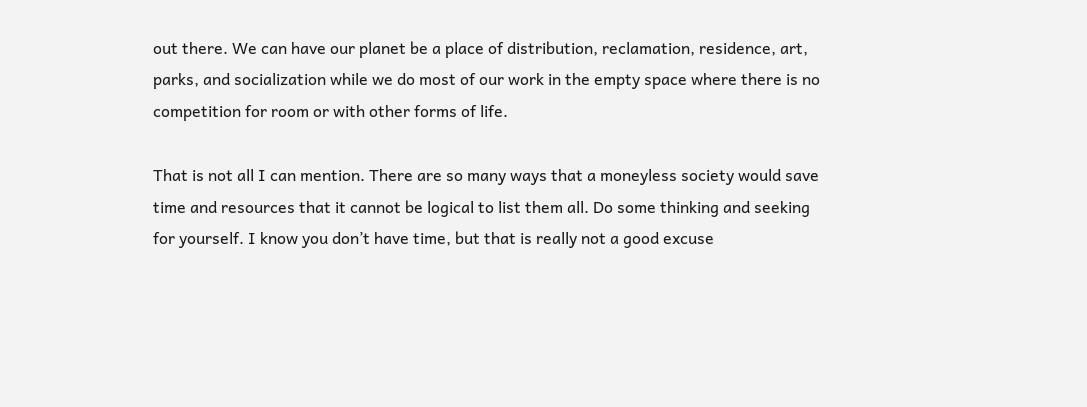out there. We can have our planet be a place of distribution, reclamation, residence, art, parks, and socialization while we do most of our work in the empty space where there is no competition for room or with other forms of life.

That is not all I can mention. There are so many ways that a moneyless society would save time and resources that it cannot be logical to list them all. Do some thinking and seeking for yourself. I know you don’t have time, but that is really not a good excuse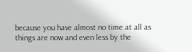because you have almost no time at all as things are now and even less by the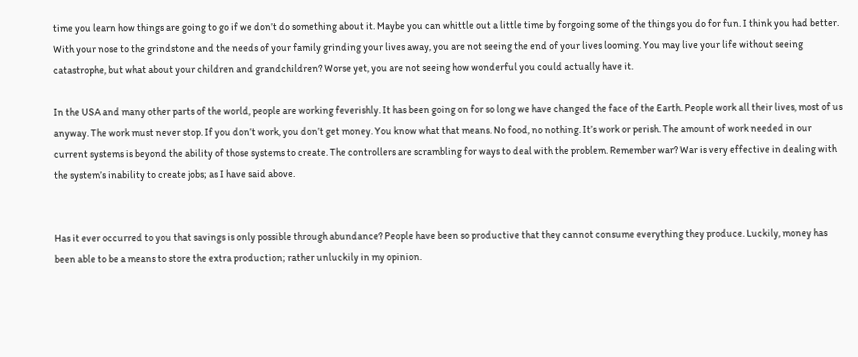time you learn how things are going to go if we don’t do something about it. Maybe you can whittle out a little time by forgoing some of the things you do for fun. I think you had better. With your nose to the grindstone and the needs of your family grinding your lives away, you are not seeing the end of your lives looming. You may live your life without seeing catastrophe, but what about your children and grandchildren? Worse yet, you are not seeing how wonderful you could actually have it.

In the USA and many other parts of the world, people are working feverishly. It has been going on for so long we have changed the face of the Earth. People work all their lives, most of us anyway. The work must never stop. If you don’t work, you don’t get money. You know what that means. No food, no nothing. It’s work or perish. The amount of work needed in our current systems is beyond the ability of those systems to create. The controllers are scrambling for ways to deal with the problem. Remember war? War is very effective in dealing with the system’s inability to create jobs; as I have said above.


Has it ever occurred to you that savings is only possible through abundance? People have been so productive that they cannot consume everything they produce. Luckily, money has been able to be a means to store the extra production; rather unluckily in my opinion.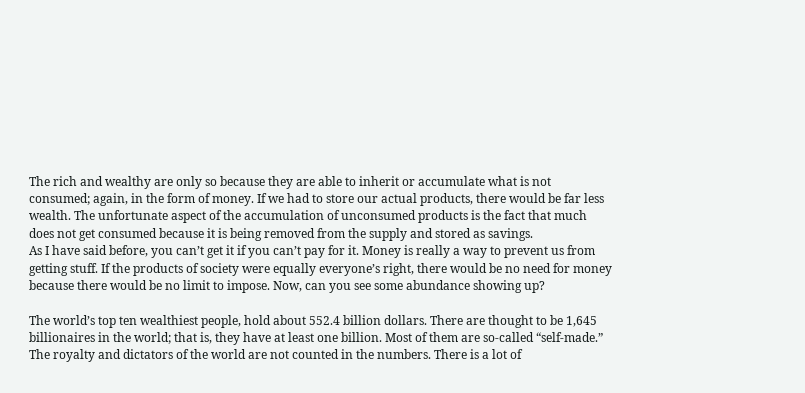The rich and wealthy are only so because they are able to inherit or accumulate what is not consumed; again, in the form of money. If we had to store our actual products, there would be far less wealth. The unfortunate aspect of the accumulation of unconsumed products is the fact that much does not get consumed because it is being removed from the supply and stored as savings.
As I have said before, you can’t get it if you can’t pay for it. Money is really a way to prevent us from getting stuff. If the products of society were equally everyone’s right, there would be no need for money because there would be no limit to impose. Now, can you see some abundance showing up?

The world’s top ten wealthiest people, hold about 552.4 billion dollars. There are thought to be 1,645 billionaires in the world; that is, they have at least one billion. Most of them are so-called “self-made.” The royalty and dictators of the world are not counted in the numbers. There is a lot of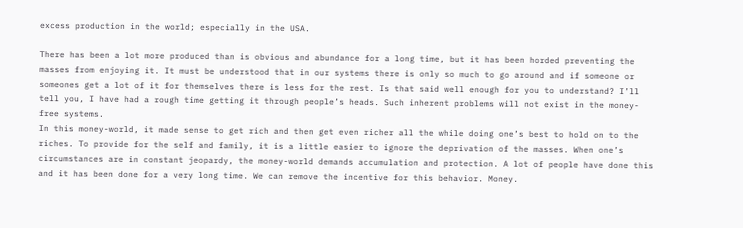excess production in the world; especially in the USA.

There has been a lot more produced than is obvious and abundance for a long time, but it has been horded preventing the masses from enjoying it. It must be understood that in our systems there is only so much to go around and if someone or someones get a lot of it for themselves there is less for the rest. Is that said well enough for you to understand? I’ll tell you, I have had a rough time getting it through people’s heads. Such inherent problems will not exist in the money-free systems.
In this money-world, it made sense to get rich and then get even richer all the while doing one’s best to hold on to the riches. To provide for the self and family, it is a little easier to ignore the deprivation of the masses. When one’s circumstances are in constant jeopardy, the money-world demands accumulation and protection. A lot of people have done this and it has been done for a very long time. We can remove the incentive for this behavior. Money.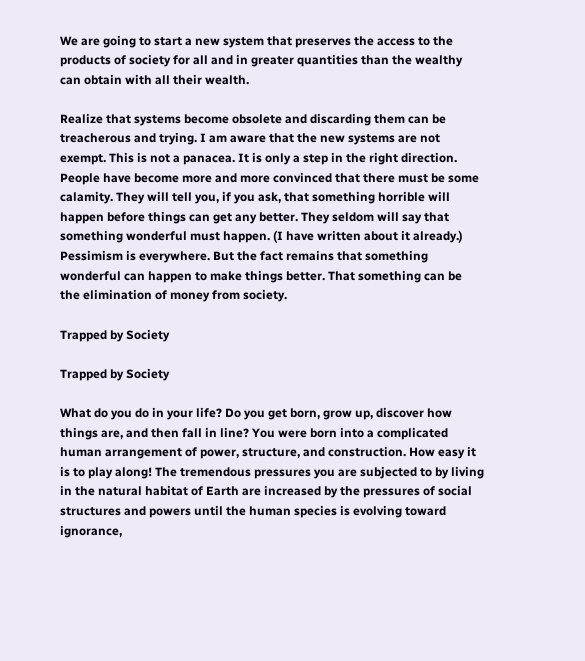We are going to start a new system that preserves the access to the products of society for all and in greater quantities than the wealthy can obtain with all their wealth.

Realize that systems become obsolete and discarding them can be treacherous and trying. I am aware that the new systems are not exempt. This is not a panacea. It is only a step in the right direction.
People have become more and more convinced that there must be some calamity. They will tell you, if you ask, that something horrible will happen before things can get any better. They seldom will say that something wonderful must happen. (I have written about it already.) Pessimism is everywhere. But the fact remains that something wonderful can happen to make things better. That something can be the elimination of money from society.

Trapped by Society

Trapped by Society

What do you do in your life? Do you get born, grow up, discover how things are, and then fall in line? You were born into a complicated human arrangement of power, structure, and construction. How easy it is to play along! The tremendous pressures you are subjected to by living in the natural habitat of Earth are increased by the pressures of social structures and powers until the human species is evolving toward ignorance,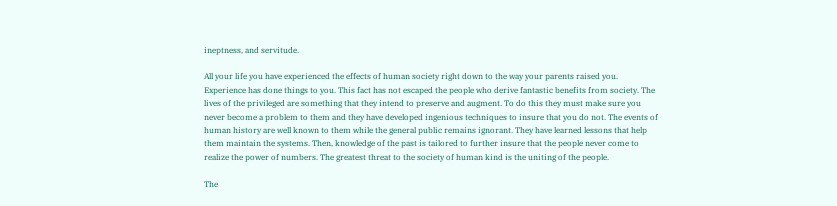ineptness, and servitude.

All your life you have experienced the effects of human society right down to the way your parents raised you. Experience has done things to you. This fact has not escaped the people who derive fantastic benefits from society. The lives of the privileged are something that they intend to preserve and augment. To do this they must make sure you never become a problem to them and they have developed ingenious techniques to insure that you do not. The events of human history are well known to them while the general public remains ignorant. They have learned lessons that help them maintain the systems. Then, knowledge of the past is tailored to further insure that the people never come to realize the power of numbers. The greatest threat to the society of human kind is the uniting of the people.

The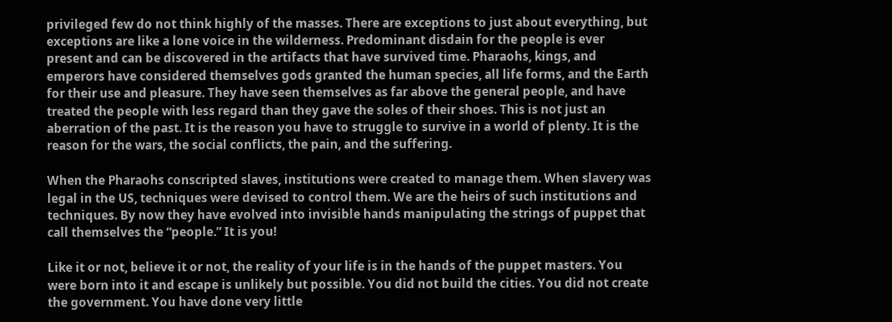privileged few do not think highly of the masses. There are exceptions to just about everything, but exceptions are like a lone voice in the wilderness. Predominant disdain for the people is ever present and can be discovered in the artifacts that have survived time. Pharaohs, kings, and emperors have considered themselves gods granted the human species, all life forms, and the Earth for their use and pleasure. They have seen themselves as far above the general people, and have treated the people with less regard than they gave the soles of their shoes. This is not just an aberration of the past. It is the reason you have to struggle to survive in a world of plenty. It is the reason for the wars, the social conflicts, the pain, and the suffering.

When the Pharaohs conscripted slaves, institutions were created to manage them. When slavery was legal in the US, techniques were devised to control them. We are the heirs of such institutions and techniques. By now they have evolved into invisible hands manipulating the strings of puppet that call themselves the “people.” It is you!

Like it or not, believe it or not, the reality of your life is in the hands of the puppet masters. You were born into it and escape is unlikely but possible. You did not build the cities. You did not create the government. You have done very little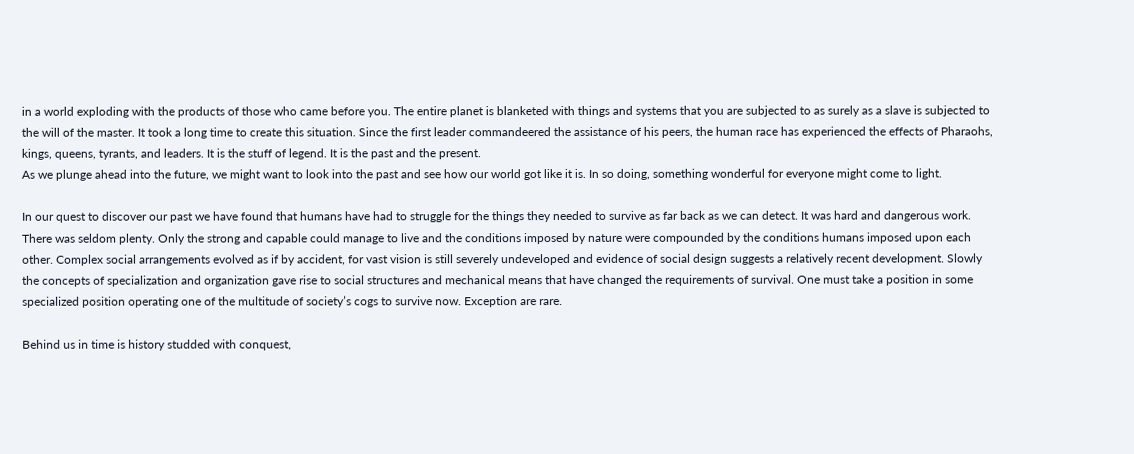in a world exploding with the products of those who came before you. The entire planet is blanketed with things and systems that you are subjected to as surely as a slave is subjected to the will of the master. It took a long time to create this situation. Since the first leader commandeered the assistance of his peers, the human race has experienced the effects of Pharaohs, kings, queens, tyrants, and leaders. It is the stuff of legend. It is the past and the present.
As we plunge ahead into the future, we might want to look into the past and see how our world got like it is. In so doing, something wonderful for everyone might come to light.

In our quest to discover our past we have found that humans have had to struggle for the things they needed to survive as far back as we can detect. It was hard and dangerous work. There was seldom plenty. Only the strong and capable could manage to live and the conditions imposed by nature were compounded by the conditions humans imposed upon each other. Complex social arrangements evolved as if by accident, for vast vision is still severely undeveloped and evidence of social design suggests a relatively recent development. Slowly the concepts of specialization and organization gave rise to social structures and mechanical means that have changed the requirements of survival. One must take a position in some specialized position operating one of the multitude of society’s cogs to survive now. Exception are rare.

Behind us in time is history studded with conquest,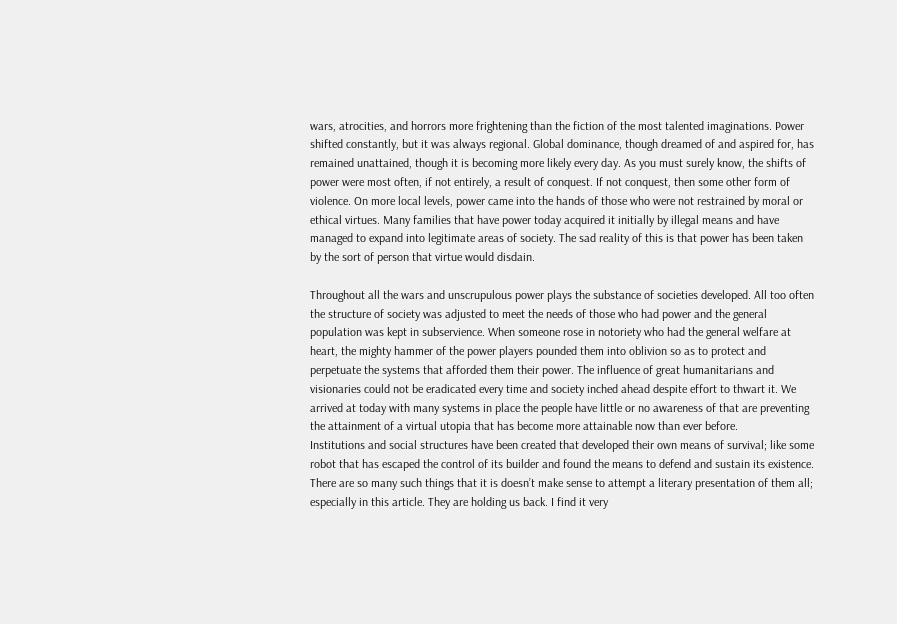wars, atrocities, and horrors more frightening than the fiction of the most talented imaginations. Power shifted constantly, but it was always regional. Global dominance, though dreamed of and aspired for, has remained unattained, though it is becoming more likely every day. As you must surely know, the shifts of power were most often, if not entirely, a result of conquest. If not conquest, then some other form of violence. On more local levels, power came into the hands of those who were not restrained by moral or ethical virtues. Many families that have power today acquired it initially by illegal means and have managed to expand into legitimate areas of society. The sad reality of this is that power has been taken by the sort of person that virtue would disdain.

Throughout all the wars and unscrupulous power plays the substance of societies developed. All too often the structure of society was adjusted to meet the needs of those who had power and the general population was kept in subservience. When someone rose in notoriety who had the general welfare at heart, the mighty hammer of the power players pounded them into oblivion so as to protect and perpetuate the systems that afforded them their power. The influence of great humanitarians and visionaries could not be eradicated every time and society inched ahead despite effort to thwart it. We arrived at today with many systems in place the people have little or no awareness of that are preventing the attainment of a virtual utopia that has become more attainable now than ever before.
Institutions and social structures have been created that developed their own means of survival; like some robot that has escaped the control of its builder and found the means to defend and sustain its existence. There are so many such things that it is doesn’t make sense to attempt a literary presentation of them all; especially in this article. They are holding us back. I find it very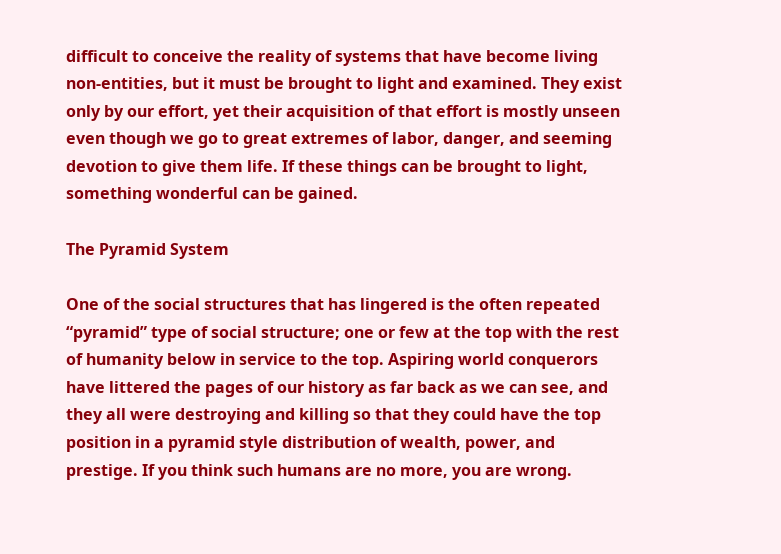difficult to conceive the reality of systems that have become living non-entities, but it must be brought to light and examined. They exist only by our effort, yet their acquisition of that effort is mostly unseen even though we go to great extremes of labor, danger, and seeming devotion to give them life. If these things can be brought to light, something wonderful can be gained.

The Pyramid System

One of the social structures that has lingered is the often repeated “pyramid” type of social structure; one or few at the top with the rest of humanity below in service to the top. Aspiring world conquerors have littered the pages of our history as far back as we can see, and they all were destroying and killing so that they could have the top position in a pyramid style distribution of wealth, power, and prestige. If you think such humans are no more, you are wrong.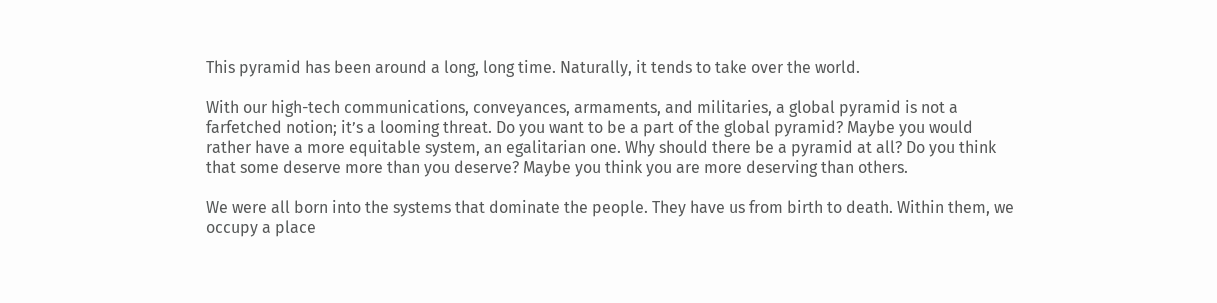This pyramid has been around a long, long time. Naturally, it tends to take over the world.

With our high-tech communications, conveyances, armaments, and militaries, a global pyramid is not a farfetched notion; it’s a looming threat. Do you want to be a part of the global pyramid? Maybe you would rather have a more equitable system, an egalitarian one. Why should there be a pyramid at all? Do you think that some deserve more than you deserve? Maybe you think you are more deserving than others.

We were all born into the systems that dominate the people. They have us from birth to death. Within them, we occupy a place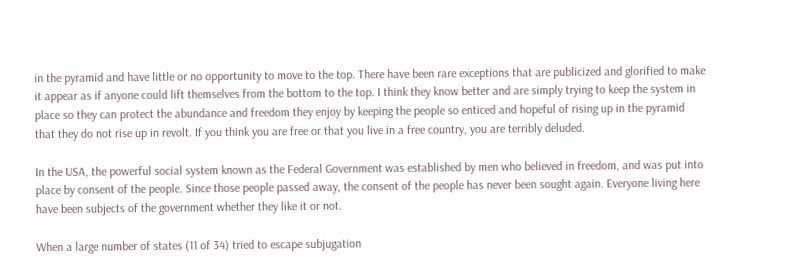in the pyramid and have little or no opportunity to move to the top. There have been rare exceptions that are publicized and glorified to make it appear as if anyone could lift themselves from the bottom to the top. I think they know better and are simply trying to keep the system in place so they can protect the abundance and freedom they enjoy by keeping the people so enticed and hopeful of rising up in the pyramid that they do not rise up in revolt. If you think you are free or that you live in a free country, you are terribly deluded.

In the USA, the powerful social system known as the Federal Government was established by men who believed in freedom, and was put into place by consent of the people. Since those people passed away, the consent of the people has never been sought again. Everyone living here have been subjects of the government whether they like it or not.

When a large number of states (11 of 34) tried to escape subjugation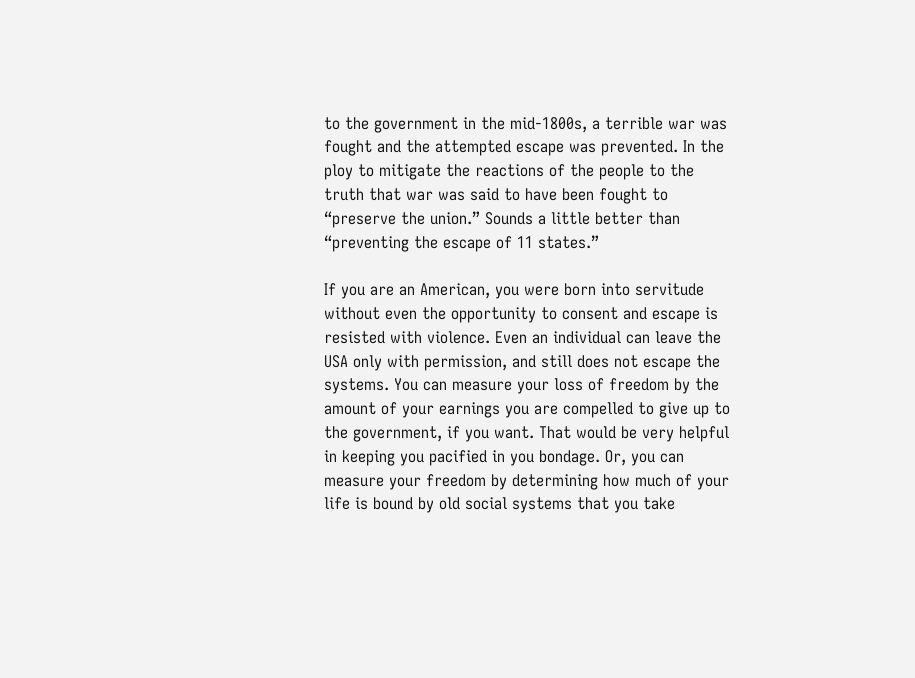to the government in the mid-1800s, a terrible war was fought and the attempted escape was prevented. In the ploy to mitigate the reactions of the people to the truth that war was said to have been fought to “preserve the union.” Sounds a little better than “preventing the escape of 11 states.”

If you are an American, you were born into servitude without even the opportunity to consent and escape is resisted with violence. Even an individual can leave the USA only with permission, and still does not escape the systems. You can measure your loss of freedom by the amount of your earnings you are compelled to give up to the government, if you want. That would be very helpful in keeping you pacified in you bondage. Or, you can measure your freedom by determining how much of your life is bound by old social systems that you take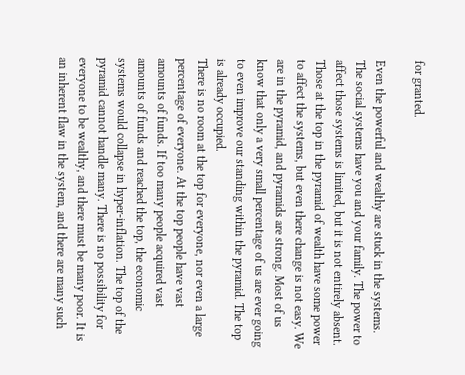for granted.

Even the powerful and wealthy are stuck in the systems. The social systems have you and your family. The power to affect those systems is limited, but it is not entirely absent. Those at the top in the pyramid of wealth have some power to affect the systems, but even there change is not easy. We are in the pyramid, and pyramids are strong. Most of us know that only a very small percentage of us are ever going to even improve our standing within the pyramid. The top is already occupied.
There is no room at the top for everyone, nor even a large percentage of everyone. At the top people have vast amounts of funds. If too many people acquired vast amounts of funds and reached the top, the economic systems would collapse in hyper-inflation. The top of the pyramid cannot handle many. There is no possibility for everyone to be wealthy, and there must be many poor. It is an inherent flaw in the system, and there are many such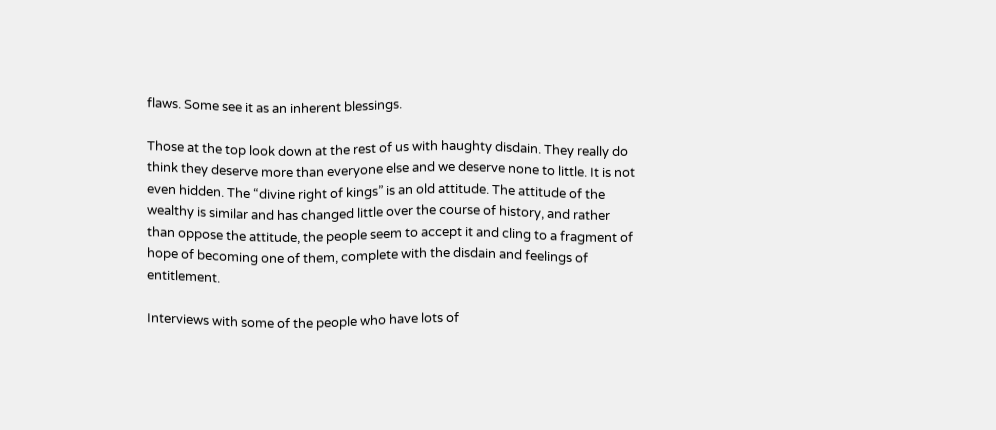flaws. Some see it as an inherent blessings.

Those at the top look down at the rest of us with haughty disdain. They really do think they deserve more than everyone else and we deserve none to little. It is not even hidden. The “divine right of kings” is an old attitude. The attitude of the wealthy is similar and has changed little over the course of history, and rather than oppose the attitude, the people seem to accept it and cling to a fragment of hope of becoming one of them, complete with the disdain and feelings of entitlement.

Interviews with some of the people who have lots of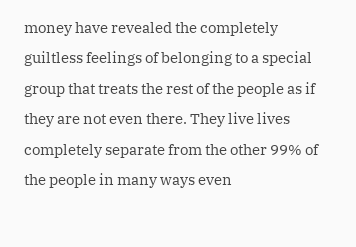money have revealed the completely guiltless feelings of belonging to a special group that treats the rest of the people as if they are not even there. They live lives completely separate from the other 99% of the people in many ways even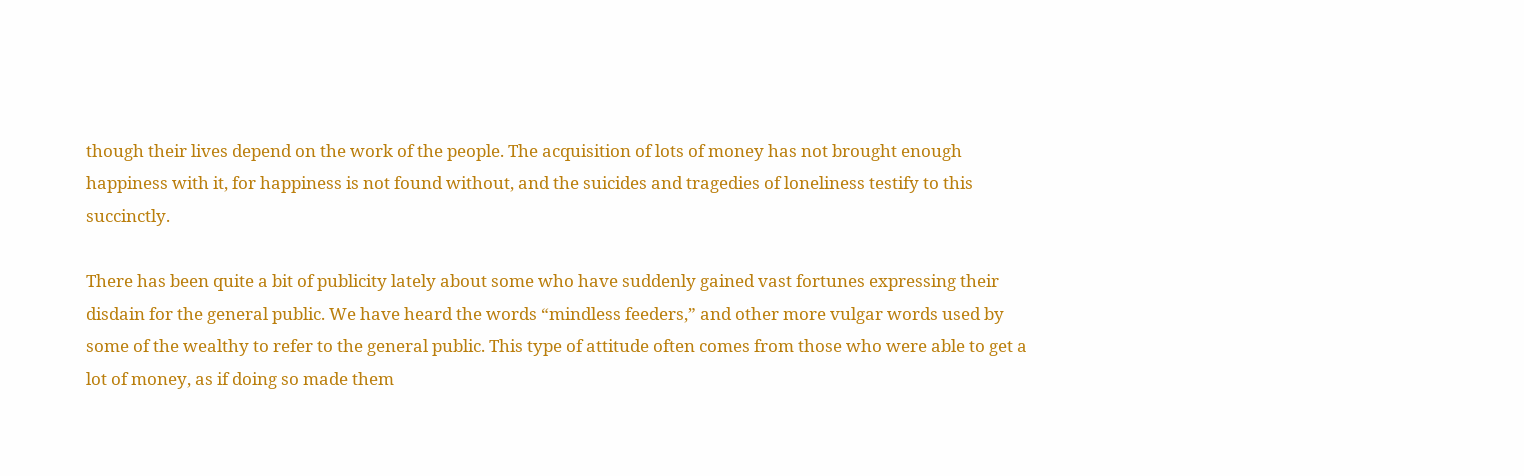though their lives depend on the work of the people. The acquisition of lots of money has not brought enough happiness with it, for happiness is not found without, and the suicides and tragedies of loneliness testify to this succinctly.

There has been quite a bit of publicity lately about some who have suddenly gained vast fortunes expressing their disdain for the general public. We have heard the words “mindless feeders,” and other more vulgar words used by some of the wealthy to refer to the general public. This type of attitude often comes from those who were able to get a lot of money, as if doing so made them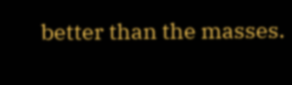better than the masses.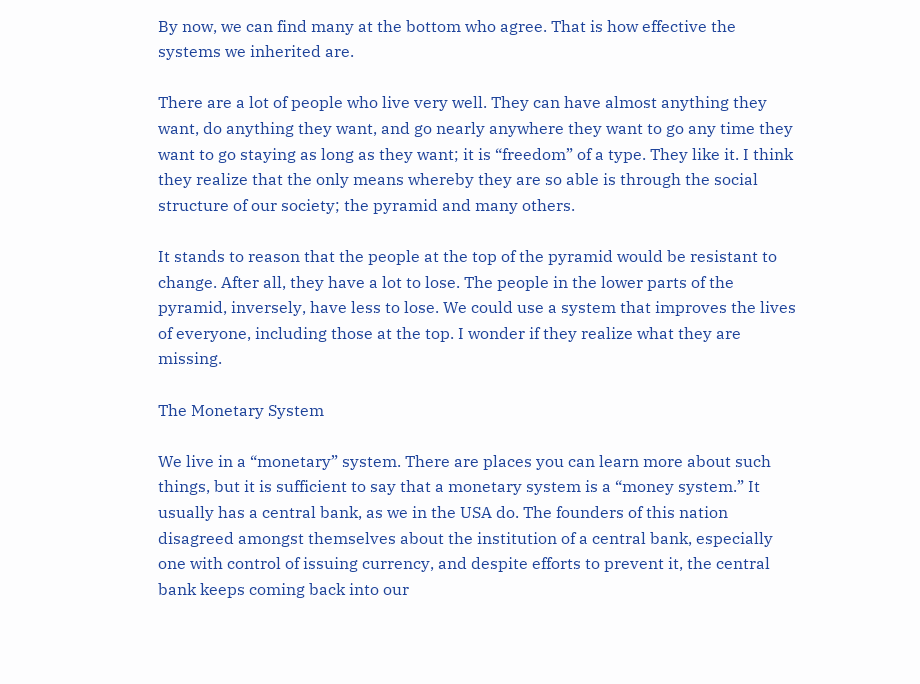By now, we can find many at the bottom who agree. That is how effective the systems we inherited are.

There are a lot of people who live very well. They can have almost anything they want, do anything they want, and go nearly anywhere they want to go any time they want to go staying as long as they want; it is “freedom” of a type. They like it. I think they realize that the only means whereby they are so able is through the social structure of our society; the pyramid and many others.

It stands to reason that the people at the top of the pyramid would be resistant to change. After all, they have a lot to lose. The people in the lower parts of the pyramid, inversely, have less to lose. We could use a system that improves the lives of everyone, including those at the top. I wonder if they realize what they are missing.

The Monetary System

We live in a “monetary” system. There are places you can learn more about such things, but it is sufficient to say that a monetary system is a “money system.” It usually has a central bank, as we in the USA do. The founders of this nation disagreed amongst themselves about the institution of a central bank, especially one with control of issuing currency, and despite efforts to prevent it, the central bank keeps coming back into our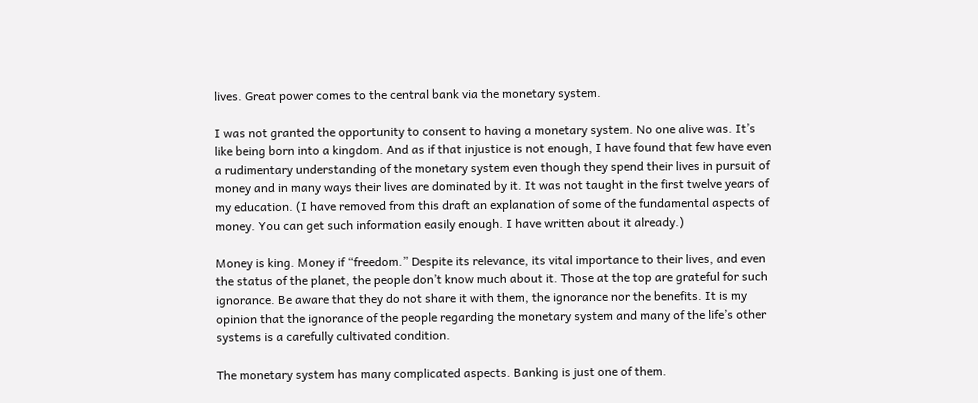lives. Great power comes to the central bank via the monetary system.

I was not granted the opportunity to consent to having a monetary system. No one alive was. It’s like being born into a kingdom. And as if that injustice is not enough, I have found that few have even a rudimentary understanding of the monetary system even though they spend their lives in pursuit of money and in many ways their lives are dominated by it. It was not taught in the first twelve years of my education. (I have removed from this draft an explanation of some of the fundamental aspects of money. You can get such information easily enough. I have written about it already.)

Money is king. Money if “freedom.” Despite its relevance, its vital importance to their lives, and even the status of the planet, the people don’t know much about it. Those at the top are grateful for such ignorance. Be aware that they do not share it with them, the ignorance nor the benefits. It is my opinion that the ignorance of the people regarding the monetary system and many of the life’s other systems is a carefully cultivated condition.

The monetary system has many complicated aspects. Banking is just one of them.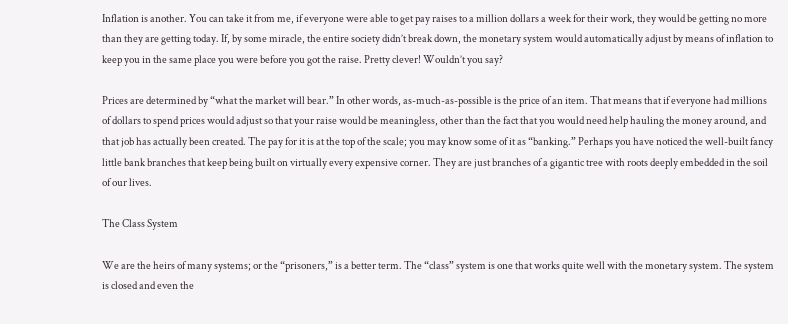Inflation is another. You can take it from me, if everyone were able to get pay raises to a million dollars a week for their work, they would be getting no more than they are getting today. If, by some miracle, the entire society didn’t break down, the monetary system would automatically adjust by means of inflation to keep you in the same place you were before you got the raise. Pretty clever! Wouldn’t you say?

Prices are determined by “what the market will bear.” In other words, as-much-as-possible is the price of an item. That means that if everyone had millions of dollars to spend prices would adjust so that your raise would be meaningless, other than the fact that you would need help hauling the money around, and that job has actually been created. The pay for it is at the top of the scale; you may know some of it as “banking.” Perhaps you have noticed the well-built fancy little bank branches that keep being built on virtually every expensive corner. They are just branches of a gigantic tree with roots deeply embedded in the soil of our lives.

The Class System

We are the heirs of many systems; or the “prisoners,” is a better term. The “class” system is one that works quite well with the monetary system. The system is closed and even the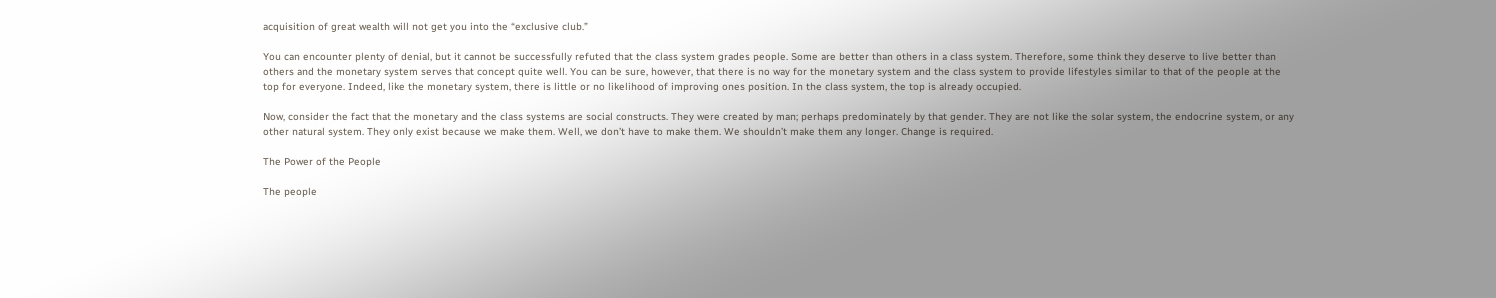acquisition of great wealth will not get you into the “exclusive club.”

You can encounter plenty of denial, but it cannot be successfully refuted that the class system grades people. Some are better than others in a class system. Therefore, some think they deserve to live better than others and the monetary system serves that concept quite well. You can be sure, however, that there is no way for the monetary system and the class system to provide lifestyles similar to that of the people at the top for everyone. Indeed, like the monetary system, there is little or no likelihood of improving ones position. In the class system, the top is already occupied.

Now, consider the fact that the monetary and the class systems are social constructs. They were created by man; perhaps predominately by that gender. They are not like the solar system, the endocrine system, or any other natural system. They only exist because we make them. Well, we don’t have to make them. We shouldn’t make them any longer. Change is required.

The Power of the People

The people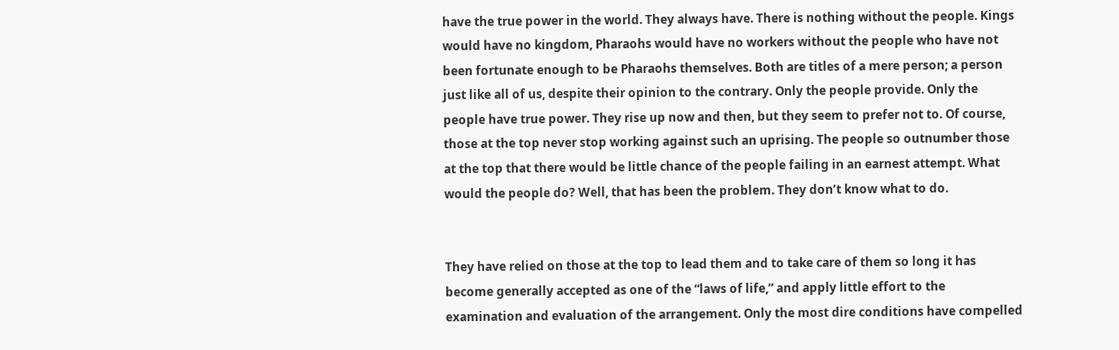have the true power in the world. They always have. There is nothing without the people. Kings would have no kingdom, Pharaohs would have no workers without the people who have not been fortunate enough to be Pharaohs themselves. Both are titles of a mere person; a person just like all of us, despite their opinion to the contrary. Only the people provide. Only the people have true power. They rise up now and then, but they seem to prefer not to. Of course, those at the top never stop working against such an uprising. The people so outnumber those at the top that there would be little chance of the people failing in an earnest attempt. What would the people do? Well, that has been the problem. They don’t know what to do.


They have relied on those at the top to lead them and to take care of them so long it has become generally accepted as one of the “laws of life,” and apply little effort to the examination and evaluation of the arrangement. Only the most dire conditions have compelled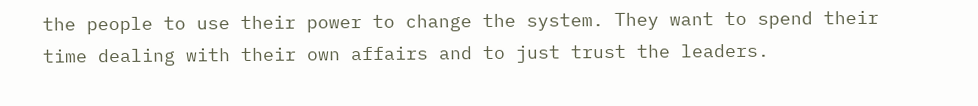the people to use their power to change the system. They want to spend their time dealing with their own affairs and to just trust the leaders.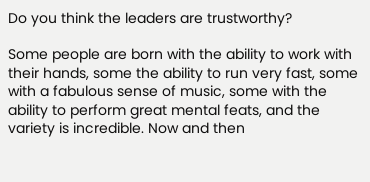Do you think the leaders are trustworthy?

Some people are born with the ability to work with their hands, some the ability to run very fast, some with a fabulous sense of music, some with the ability to perform great mental feats, and the variety is incredible. Now and then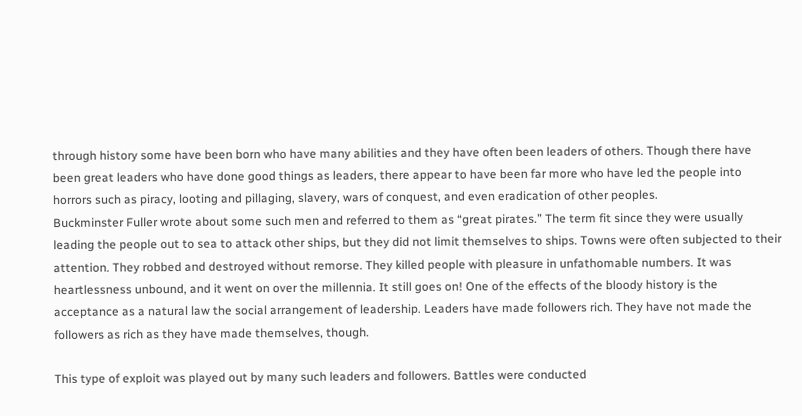through history some have been born who have many abilities and they have often been leaders of others. Though there have been great leaders who have done good things as leaders, there appear to have been far more who have led the people into horrors such as piracy, looting and pillaging, slavery, wars of conquest, and even eradication of other peoples.
Buckminster Fuller wrote about some such men and referred to them as “great pirates.” The term fit since they were usually leading the people out to sea to attack other ships, but they did not limit themselves to ships. Towns were often subjected to their attention. They robbed and destroyed without remorse. They killed people with pleasure in unfathomable numbers. It was heartlessness unbound, and it went on over the millennia. It still goes on! One of the effects of the bloody history is the acceptance as a natural law the social arrangement of leadership. Leaders have made followers rich. They have not made the followers as rich as they have made themselves, though.

This type of exploit was played out by many such leaders and followers. Battles were conducted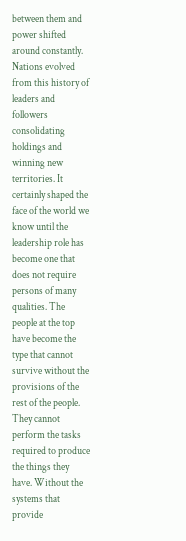between them and power shifted around constantly. Nations evolved from this history of leaders and followers consolidating holdings and winning new territories. It certainly shaped the face of the world we know until the leadership role has become one that does not require persons of many qualities. The people at the top have become the type that cannot survive without the provisions of the rest of the people. They cannot perform the tasks required to produce the things they have. Without the systems that provide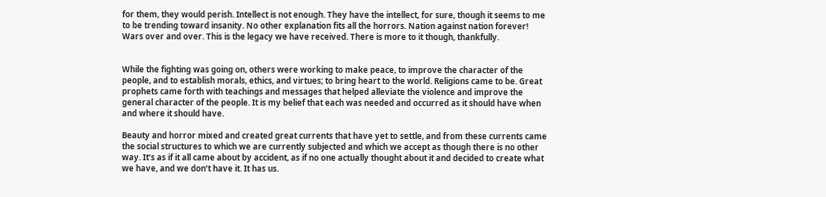for them, they would perish. Intellect is not enough. They have the intellect, for sure, though it seems to me to be trending toward insanity. No other explanation fits all the horrors. Nation against nation forever! Wars over and over. This is the legacy we have received. There is more to it though, thankfully.


While the fighting was going on, others were working to make peace, to improve the character of the people, and to establish morals, ethics, and virtues; to bring heart to the world. Religions came to be. Great prophets came forth with teachings and messages that helped alleviate the violence and improve the general character of the people. It is my belief that each was needed and occurred as it should have when and where it should have.

Beauty and horror mixed and created great currents that have yet to settle, and from these currents came the social structures to which we are currently subjected and which we accept as though there is no other way. It’s as if it all came about by accident, as if no one actually thought about it and decided to create what we have, and we don’t have it. It has us.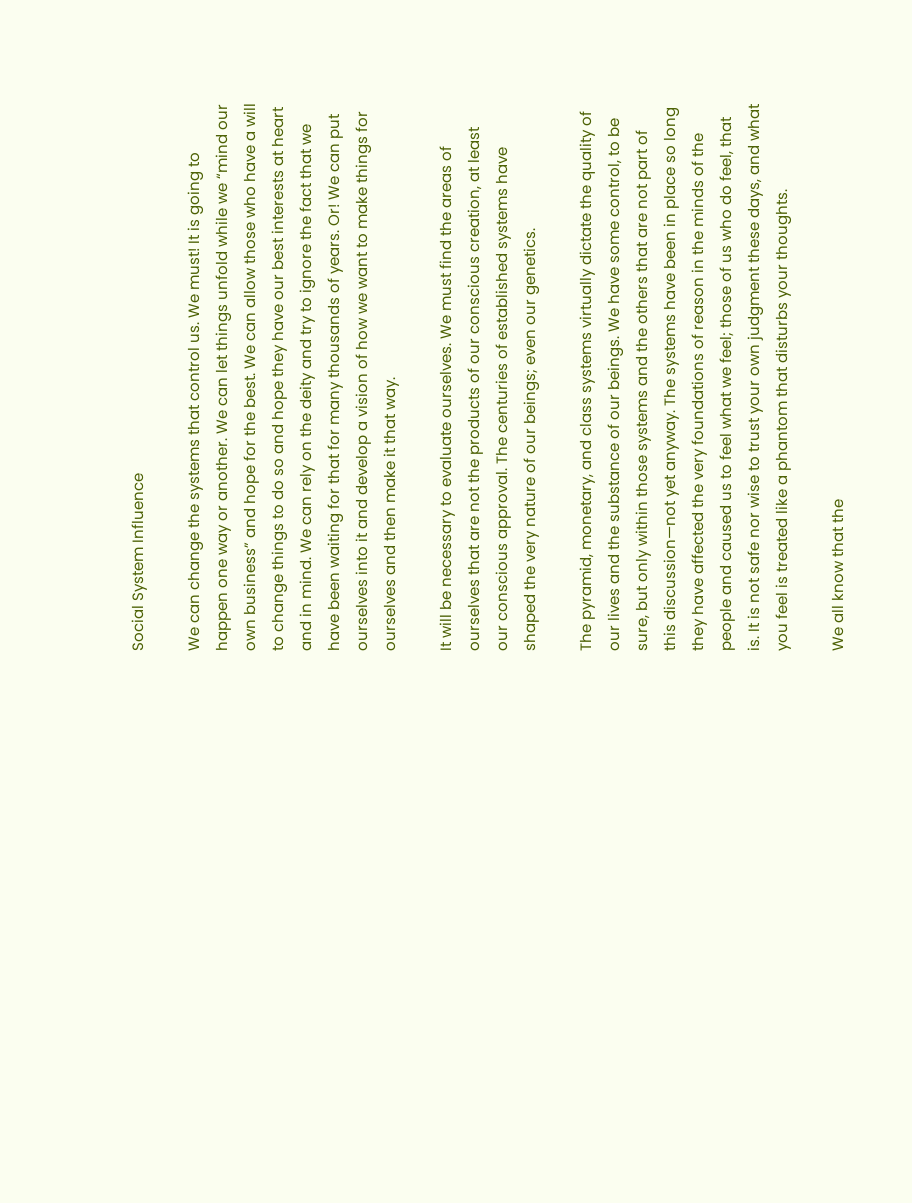Social System Influence

We can change the systems that control us. We must! It is going to happen one way or another. We can let things unfold while we “mind our own business” and hope for the best. We can allow those who have a will to change things to do so and hope they have our best interests at heart and in mind. We can rely on the deity and try to ignore the fact that we have been waiting for that for many thousands of years. Or! We can put ourselves into it and develop a vision of how we want to make things for ourselves and then make it that way.

It will be necessary to evaluate ourselves. We must find the areas of ourselves that are not the products of our conscious creation, at least our conscious approval. The centuries of established systems have shaped the very nature of our beings; even our genetics.

The pyramid, monetary, and class systems virtually dictate the quality of our lives and the substance of our beings. We have some control, to be sure, but only within those systems and the others that are not part of this discussion—not yet anyway. The systems have been in place so long they have affected the very foundations of reason in the minds of the people and caused us to feel what we feel; those of us who do feel, that is. It is not safe nor wise to trust your own judgment these days, and what you feel is treated like a phantom that disturbs your thoughts.

We all know that the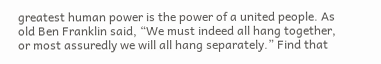greatest human power is the power of a united people. As old Ben Franklin said, “We must indeed all hang together, or most assuredly we will all hang separately.” Find that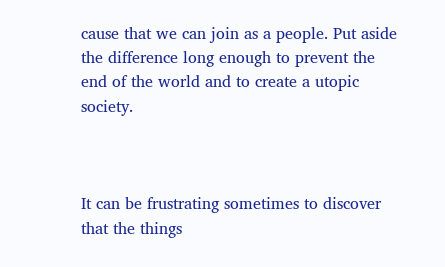cause that we can join as a people. Put aside the difference long enough to prevent the end of the world and to create a utopic society.



It can be frustrating sometimes to discover that the things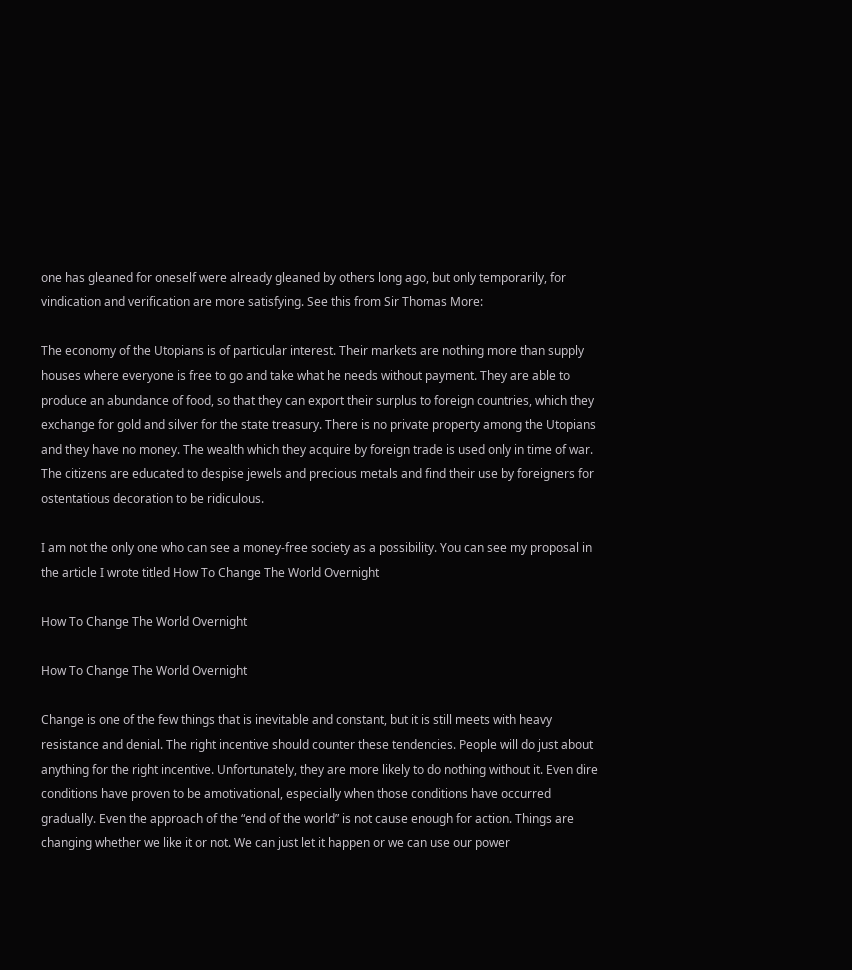one has gleaned for oneself were already gleaned by others long ago, but only temporarily, for vindication and verification are more satisfying. See this from Sir Thomas More:

The economy of the Utopians is of particular interest. Their markets are nothing more than supply houses where everyone is free to go and take what he needs without payment. They are able to produce an abundance of food, so that they can export their surplus to foreign countries, which they exchange for gold and silver for the state treasury. There is no private property among the Utopians and they have no money. The wealth which they acquire by foreign trade is used only in time of war. The citizens are educated to despise jewels and precious metals and find their use by foreigners for ostentatious decoration to be ridiculous.

I am not the only one who can see a money-free society as a possibility. You can see my proposal in the article I wrote titled How To Change The World Overnight

How To Change The World Overnight

How To Change The World Overnight

Change is one of the few things that is inevitable and constant, but it is still meets with heavy resistance and denial. The right incentive should counter these tendencies. People will do just about anything for the right incentive. Unfortunately, they are more likely to do nothing without it. Even dire conditions have proven to be amotivational, especially when those conditions have occurred gradually. Even the approach of the “end of the world” is not cause enough for action. Things are changing whether we like it or not. We can just let it happen or we can use our power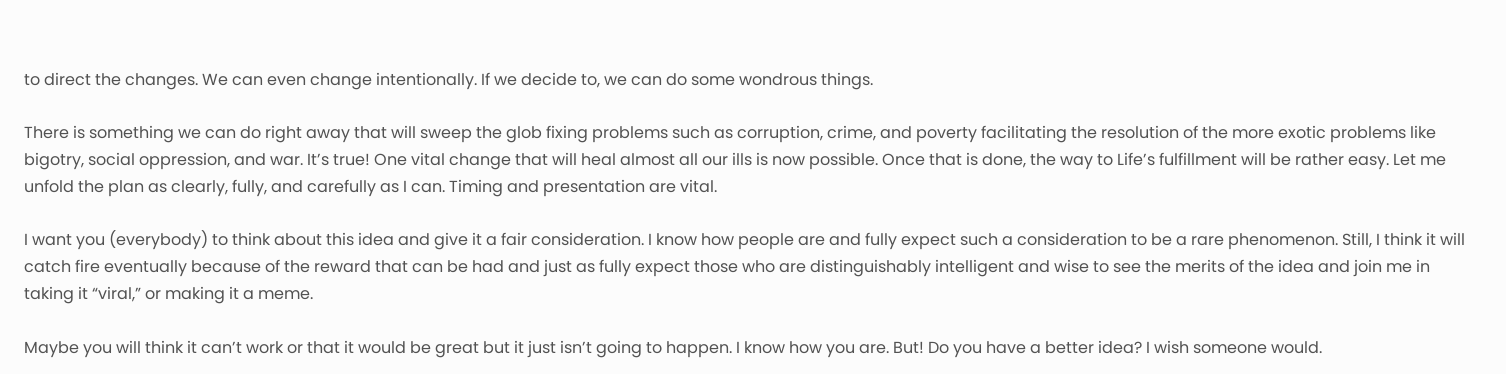to direct the changes. We can even change intentionally. If we decide to, we can do some wondrous things.

There is something we can do right away that will sweep the glob fixing problems such as corruption, crime, and poverty facilitating the resolution of the more exotic problems like bigotry, social oppression, and war. It’s true! One vital change that will heal almost all our ills is now possible. Once that is done, the way to Life’s fulfillment will be rather easy. Let me unfold the plan as clearly, fully, and carefully as I can. Timing and presentation are vital.

I want you (everybody) to think about this idea and give it a fair consideration. I know how people are and fully expect such a consideration to be a rare phenomenon. Still, I think it will catch fire eventually because of the reward that can be had and just as fully expect those who are distinguishably intelligent and wise to see the merits of the idea and join me in taking it “viral,” or making it a meme.

Maybe you will think it can’t work or that it would be great but it just isn’t going to happen. I know how you are. But! Do you have a better idea? I wish someone would.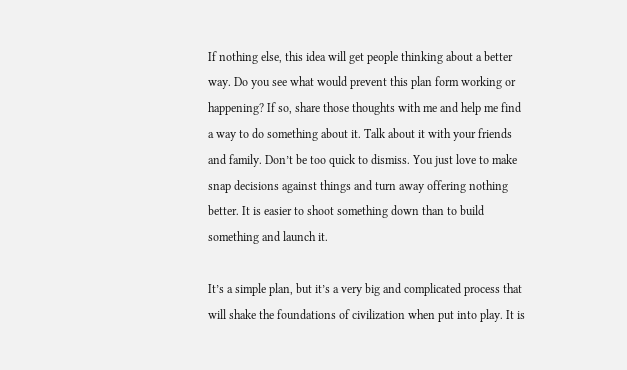If nothing else, this idea will get people thinking about a better way. Do you see what would prevent this plan form working or happening? If so, share those thoughts with me and help me find a way to do something about it. Talk about it with your friends and family. Don’t be too quick to dismiss. You just love to make snap decisions against things and turn away offering nothing better. It is easier to shoot something down than to build something and launch it.

It’s a simple plan, but it’s a very big and complicated process that will shake the foundations of civilization when put into play. It is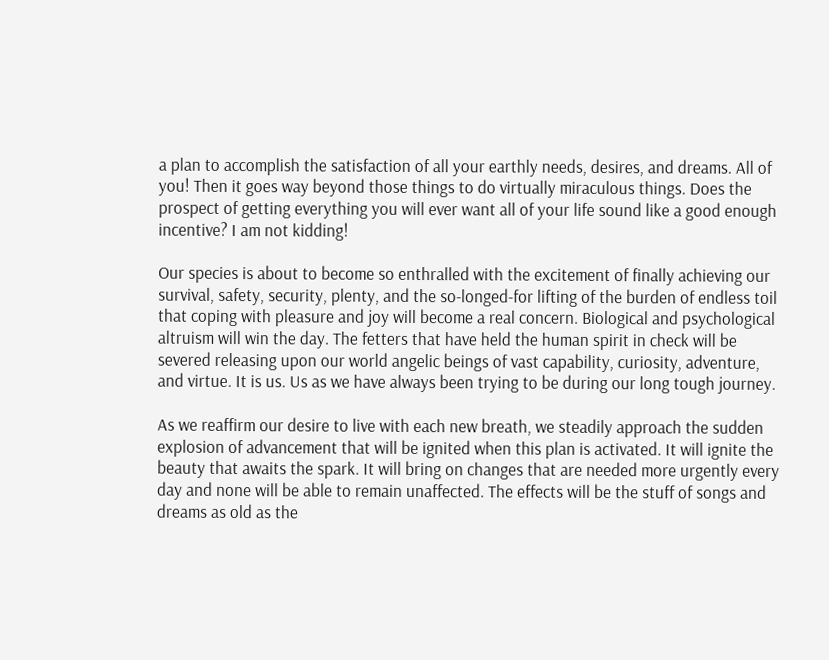a plan to accomplish the satisfaction of all your earthly needs, desires, and dreams. All of you! Then it goes way beyond those things to do virtually miraculous things. Does the prospect of getting everything you will ever want all of your life sound like a good enough incentive? I am not kidding!

Our species is about to become so enthralled with the excitement of finally achieving our survival, safety, security, plenty, and the so-longed-for lifting of the burden of endless toil that coping with pleasure and joy will become a real concern. Biological and psychological altruism will win the day. The fetters that have held the human spirit in check will be severed releasing upon our world angelic beings of vast capability, curiosity, adventure, and virtue. It is us. Us as we have always been trying to be during our long tough journey.

As we reaffirm our desire to live with each new breath, we steadily approach the sudden explosion of advancement that will be ignited when this plan is activated. It will ignite the beauty that awaits the spark. It will bring on changes that are needed more urgently every day and none will be able to remain unaffected. The effects will be the stuff of songs and dreams as old as the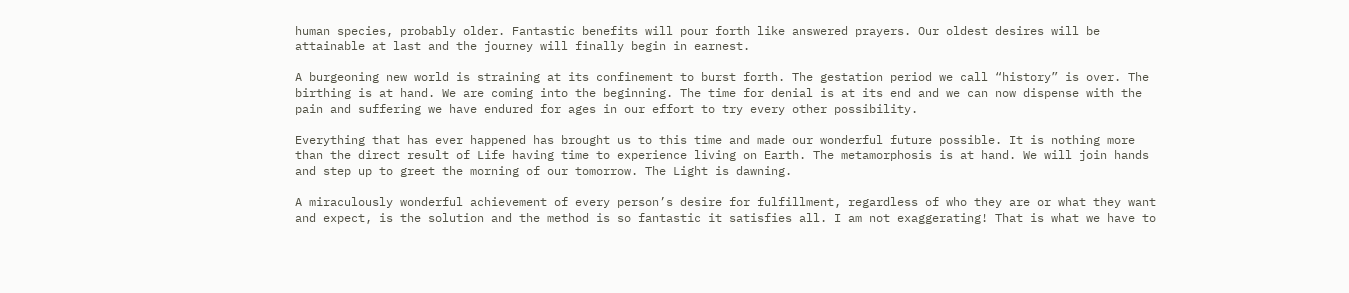human species, probably older. Fantastic benefits will pour forth like answered prayers. Our oldest desires will be attainable at last and the journey will finally begin in earnest.

A burgeoning new world is straining at its confinement to burst forth. The gestation period we call “history” is over. The birthing is at hand. We are coming into the beginning. The time for denial is at its end and we can now dispense with the pain and suffering we have endured for ages in our effort to try every other possibility.

Everything that has ever happened has brought us to this time and made our wonderful future possible. It is nothing more than the direct result of Life having time to experience living on Earth. The metamorphosis is at hand. We will join hands and step up to greet the morning of our tomorrow. The Light is dawning.

A miraculously wonderful achievement of every person’s desire for fulfillment, regardless of who they are or what they want and expect, is the solution and the method is so fantastic it satisfies all. I am not exaggerating! That is what we have to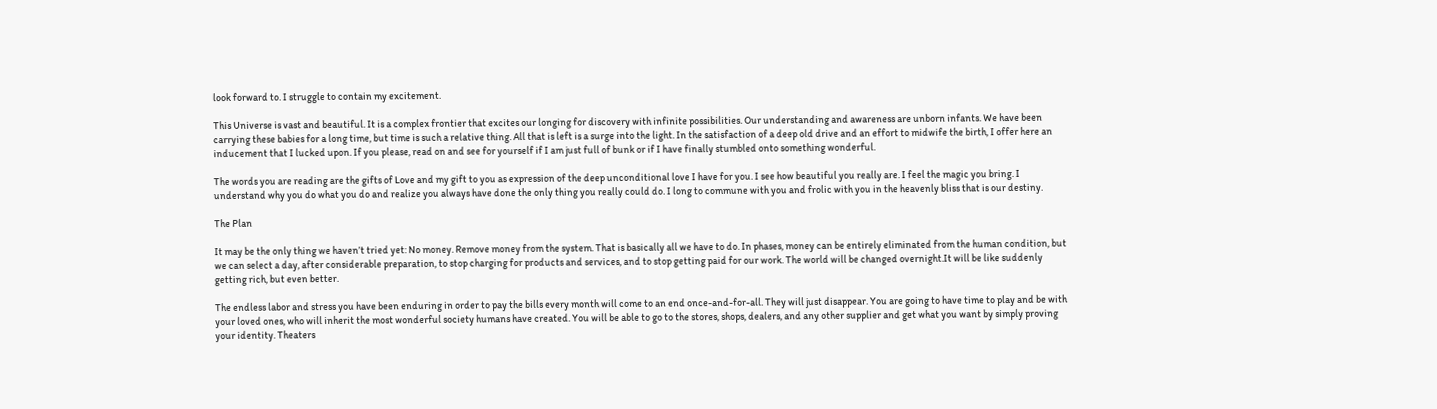look forward to. I struggle to contain my excitement.

This Universe is vast and beautiful. It is a complex frontier that excites our longing for discovery with infinite possibilities. Our understanding and awareness are unborn infants. We have been carrying these babies for a long time, but time is such a relative thing. All that is left is a surge into the light. In the satisfaction of a deep old drive and an effort to midwife the birth, I offer here an inducement that I lucked upon. If you please, read on and see for yourself if I am just full of bunk or if I have finally stumbled onto something wonderful.

The words you are reading are the gifts of Love and my gift to you as expression of the deep unconditional love I have for you. I see how beautiful you really are. I feel the magic you bring. I understand why you do what you do and realize you always have done the only thing you really could do. I long to commune with you and frolic with you in the heavenly bliss that is our destiny.

The Plan

It may be the only thing we haven’t tried yet: No money. Remove money from the system. That is basically all we have to do. In phases, money can be entirely eliminated from the human condition, but we can select a day, after considerable preparation, to stop charging for products and services, and to stop getting paid for our work. The world will be changed overnight.It will be like suddenly getting rich, but even better.

The endless labor and stress you have been enduring in order to pay the bills every month will come to an end once-and-for-all. They will just disappear. You are going to have time to play and be with your loved ones, who will inherit the most wonderful society humans have created. You will be able to go to the stores, shops, dealers, and any other supplier and get what you want by simply proving your identity. Theaters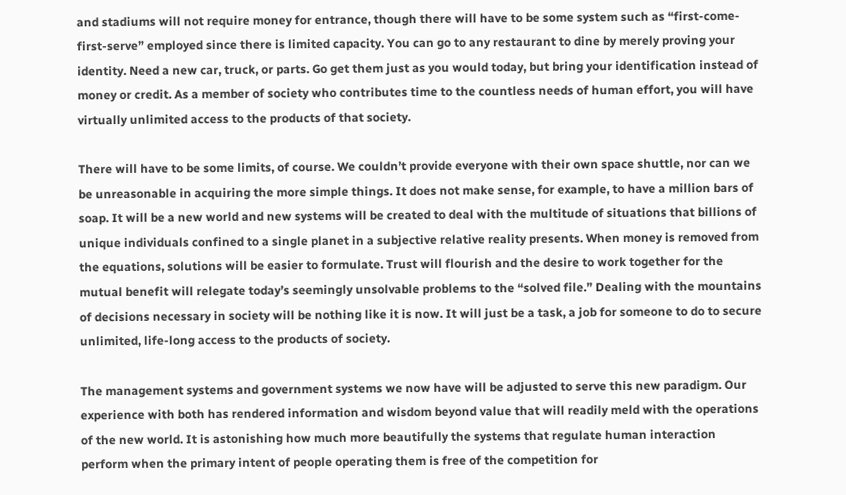and stadiums will not require money for entrance, though there will have to be some system such as “first-come-first-serve” employed since there is limited capacity. You can go to any restaurant to dine by merely proving your identity. Need a new car, truck, or parts. Go get them just as you would today, but bring your identification instead of money or credit. As a member of society who contributes time to the countless needs of human effort, you will have virtually unlimited access to the products of that society.

There will have to be some limits, of course. We couldn’t provide everyone with their own space shuttle, nor can we be unreasonable in acquiring the more simple things. It does not make sense, for example, to have a million bars of soap. It will be a new world and new systems will be created to deal with the multitude of situations that billions of unique individuals confined to a single planet in a subjective relative reality presents. When money is removed from the equations, solutions will be easier to formulate. Trust will flourish and the desire to work together for the mutual benefit will relegate today’s seemingly unsolvable problems to the “solved file.” Dealing with the mountains of decisions necessary in society will be nothing like it is now. It will just be a task, a job for someone to do to secure unlimited, life-long access to the products of society.

The management systems and government systems we now have will be adjusted to serve this new paradigm. Our experience with both has rendered information and wisdom beyond value that will readily meld with the operations of the new world. It is astonishing how much more beautifully the systems that regulate human interaction perform when the primary intent of people operating them is free of the competition for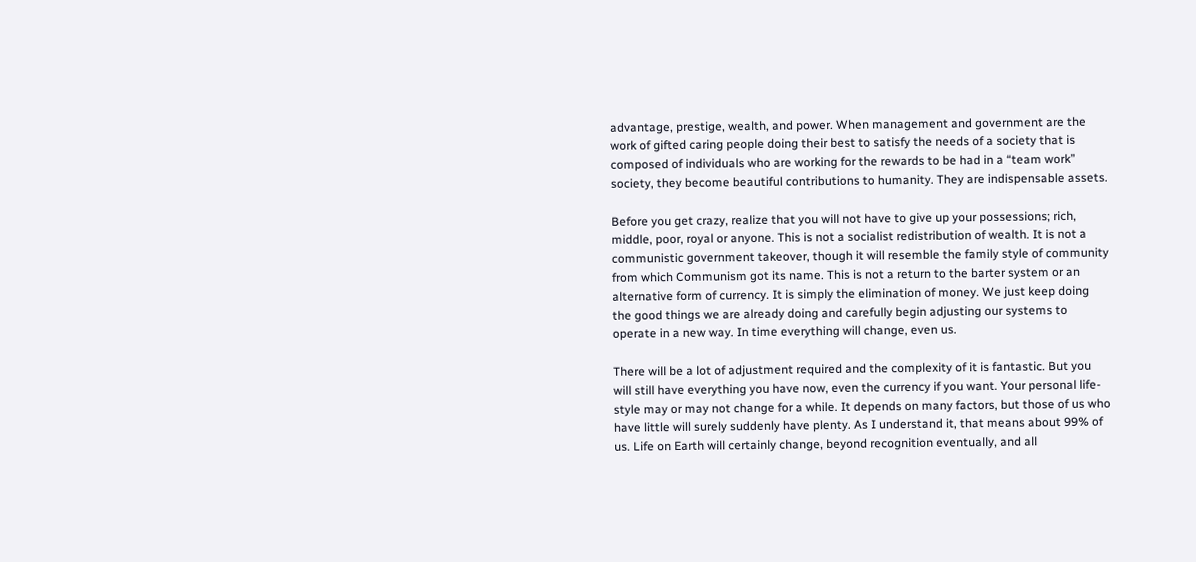advantage, prestige, wealth, and power. When management and government are the work of gifted caring people doing their best to satisfy the needs of a society that is composed of individuals who are working for the rewards to be had in a “team work” society, they become beautiful contributions to humanity. They are indispensable assets.

Before you get crazy, realize that you will not have to give up your possessions; rich, middle, poor, royal or anyone. This is not a socialist redistribution of wealth. It is not a communistic government takeover, though it will resemble the family style of community from which Communism got its name. This is not a return to the barter system or an alternative form of currency. It is simply the elimination of money. We just keep doing the good things we are already doing and carefully begin adjusting our systems to operate in a new way. In time everything will change, even us.

There will be a lot of adjustment required and the complexity of it is fantastic. But you will still have everything you have now, even the currency if you want. Your personal life-style may or may not change for a while. It depends on many factors, but those of us who have little will surely suddenly have plenty. As I understand it, that means about 99% of us. Life on Earth will certainly change, beyond recognition eventually, and all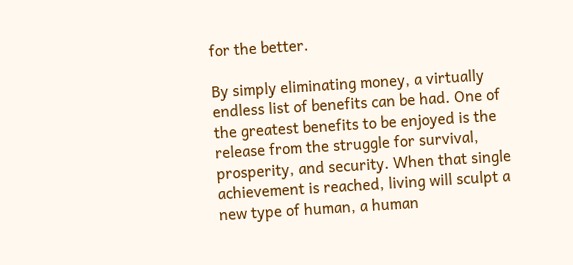for the better.

By simply eliminating money, a virtually endless list of benefits can be had. One of the greatest benefits to be enjoyed is the release from the struggle for survival, prosperity, and security. When that single achievement is reached, living will sculpt a new type of human, a human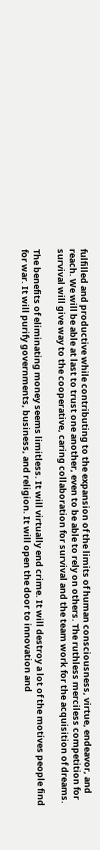fulfilled and productive while contributing to the expansion of the limits of human consciousness, virtue, endeavor, and reach. We will be able at last to trust one another, even to be able to rely on others. The ruthless merciless competition for survival will give way to the cooperative, caring collaboration for survival and the team work for the acquisition of dreams.

The benefits of eliminating money seems limitless. It will virtually end crime. It will destroy a lot of the motives people find for war. It will purify governments, business, and religion. It will open the door to innovation and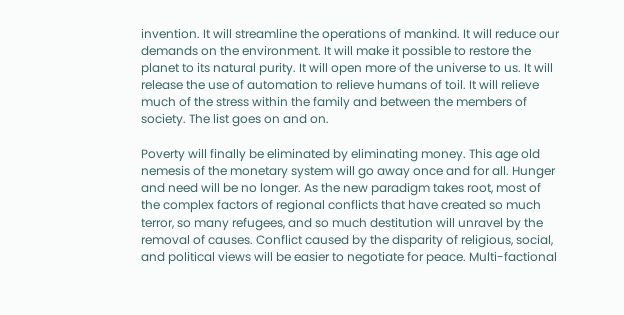invention. It will streamline the operations of mankind. It will reduce our demands on the environment. It will make it possible to restore the planet to its natural purity. It will open more of the universe to us. It will release the use of automation to relieve humans of toil. It will relieve much of the stress within the family and between the members of society. The list goes on and on.

Poverty will finally be eliminated by eliminating money. This age old nemesis of the monetary system will go away once and for all. Hunger and need will be no longer. As the new paradigm takes root, most of the complex factors of regional conflicts that have created so much terror, so many refugees, and so much destitution will unravel by the removal of causes. Conflict caused by the disparity of religious, social, and political views will be easier to negotiate for peace. Multi-factional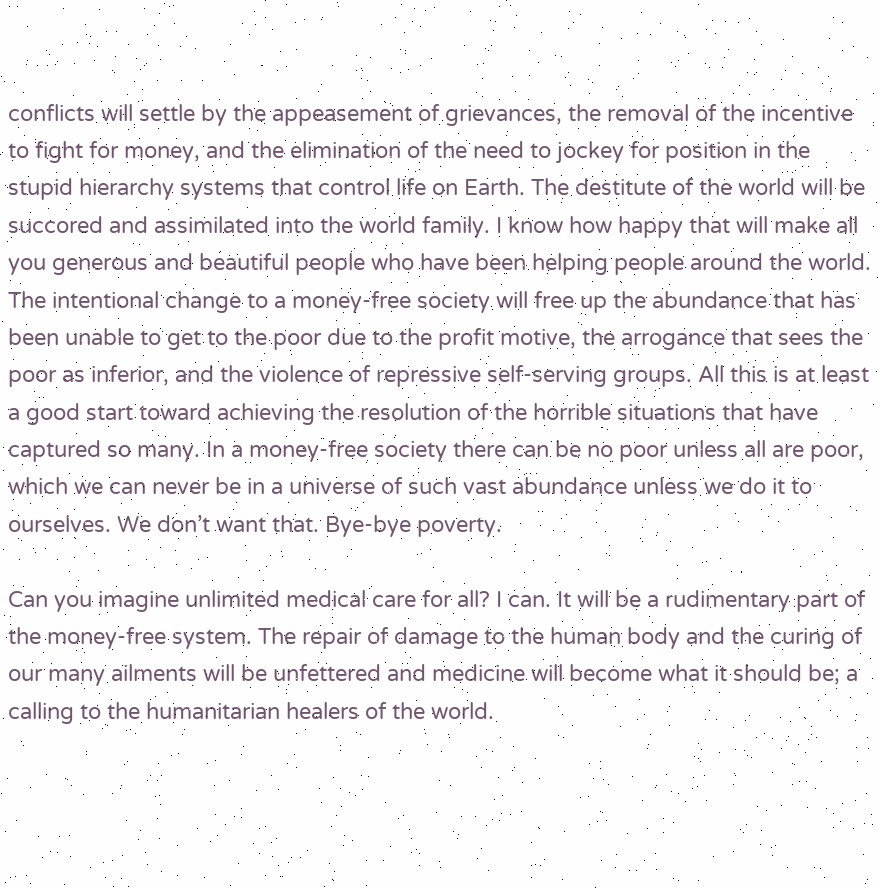conflicts will settle by the appeasement of grievances, the removal of the incentive to fight for money, and the elimination of the need to jockey for position in the stupid hierarchy systems that control life on Earth. The destitute of the world will be succored and assimilated into the world family. I know how happy that will make all you generous and beautiful people who have been helping people around the world. The intentional change to a money-free society will free up the abundance that has been unable to get to the poor due to the profit motive, the arrogance that sees the poor as inferior, and the violence of repressive self-serving groups. All this is at least a good start toward achieving the resolution of the horrible situations that have captured so many. In a money-free society there can be no poor unless all are poor, which we can never be in a universe of such vast abundance unless we do it to ourselves. We don’t want that. Bye-bye poverty.

Can you imagine unlimited medical care for all? I can. It will be a rudimentary part of the money-free system. The repair of damage to the human body and the curing of our many ailments will be unfettered and medicine will become what it should be; a calling to the humanitarian healers of the world.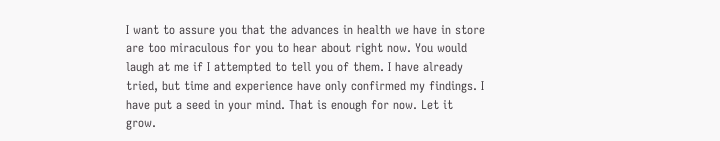I want to assure you that the advances in health we have in store are too miraculous for you to hear about right now. You would laugh at me if I attempted to tell you of them. I have already tried, but time and experience have only confirmed my findings. I have put a seed in your mind. That is enough for now. Let it grow.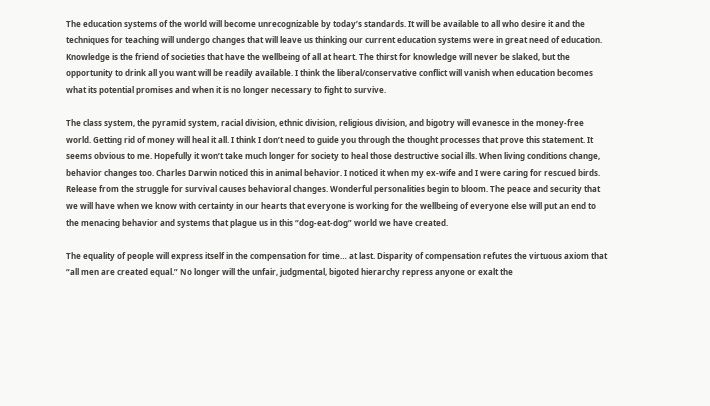The education systems of the world will become unrecognizable by today’s standards. It will be available to all who desire it and the techniques for teaching will undergo changes that will leave us thinking our current education systems were in great need of education. Knowledge is the friend of societies that have the wellbeing of all at heart. The thirst for knowledge will never be slaked, but the opportunity to drink all you want will be readily available. I think the liberal/conservative conflict will vanish when education becomes what its potential promises and when it is no longer necessary to fight to survive.

The class system, the pyramid system, racial division, ethnic division, religious division, and bigotry will evanesce in the money-free world. Getting rid of money will heal it all. I think I don’t need to guide you through the thought processes that prove this statement. It seems obvious to me. Hopefully it won’t take much longer for society to heal those destructive social ills. When living conditions change, behavior changes too. Charles Darwin noticed this in animal behavior. I noticed it when my ex-wife and I were caring for rescued birds. Release from the struggle for survival causes behavioral changes. Wonderful personalities begin to bloom. The peace and security that we will have when we know with certainty in our hearts that everyone is working for the wellbeing of everyone else will put an end to the menacing behavior and systems that plague us in this “dog-eat-dog” world we have created.

The equality of people will express itself in the compensation for time… at last. Disparity of compensation refutes the virtuous axiom that “all men are created equal.” No longer will the unfair, judgmental, bigoted hierarchy repress anyone or exalt the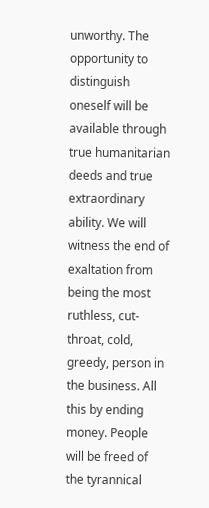unworthy. The opportunity to distinguish oneself will be available through true humanitarian deeds and true extraordinary ability. We will witness the end of exaltation from being the most ruthless, cut-throat, cold, greedy, person in the business. All this by ending money. People will be freed of the tyrannical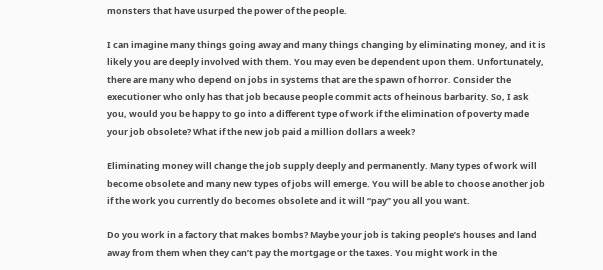monsters that have usurped the power of the people.

I can imagine many things going away and many things changing by eliminating money, and it is likely you are deeply involved with them. You may even be dependent upon them. Unfortunately, there are many who depend on jobs in systems that are the spawn of horror. Consider the executioner who only has that job because people commit acts of heinous barbarity. So, I ask you, would you be happy to go into a different type of work if the elimination of poverty made your job obsolete? What if the new job paid a million dollars a week?

Eliminating money will change the job supply deeply and permanently. Many types of work will become obsolete and many new types of jobs will emerge. You will be able to choose another job if the work you currently do becomes obsolete and it will “pay” you all you want.

Do you work in a factory that makes bombs? Maybe your job is taking people’s houses and land away from them when they can’t pay the mortgage or the taxes. You might work in the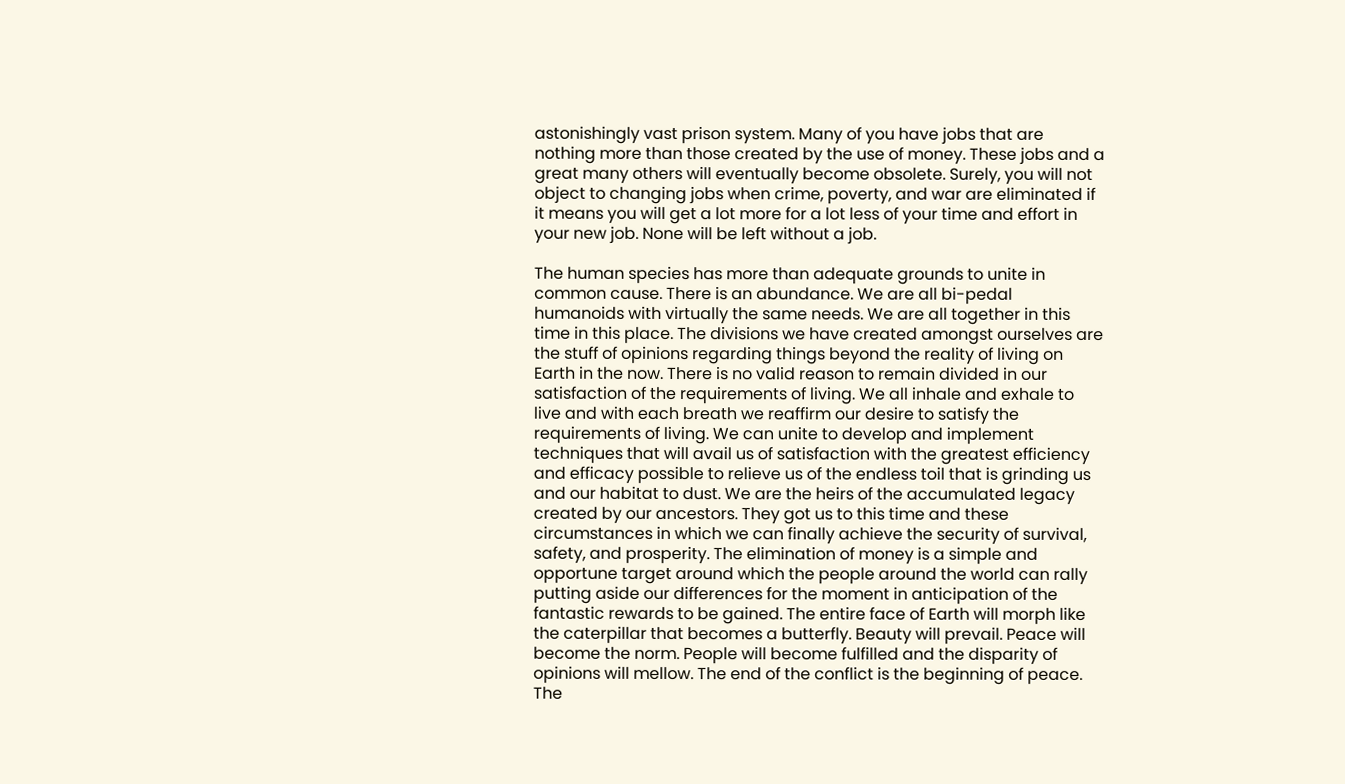astonishingly vast prison system. Many of you have jobs that are nothing more than those created by the use of money. These jobs and a great many others will eventually become obsolete. Surely, you will not object to changing jobs when crime, poverty, and war are eliminated if it means you will get a lot more for a lot less of your time and effort in your new job. None will be left without a job.

The human species has more than adequate grounds to unite in common cause. There is an abundance. We are all bi-pedal humanoids with virtually the same needs. We are all together in this time in this place. The divisions we have created amongst ourselves are the stuff of opinions regarding things beyond the reality of living on Earth in the now. There is no valid reason to remain divided in our satisfaction of the requirements of living. We all inhale and exhale to live and with each breath we reaffirm our desire to satisfy the requirements of living. We can unite to develop and implement techniques that will avail us of satisfaction with the greatest efficiency and efficacy possible to relieve us of the endless toil that is grinding us and our habitat to dust. We are the heirs of the accumulated legacy created by our ancestors. They got us to this time and these circumstances in which we can finally achieve the security of survival, safety, and prosperity. The elimination of money is a simple and opportune target around which the people around the world can rally putting aside our differences for the moment in anticipation of the fantastic rewards to be gained. The entire face of Earth will morph like the caterpillar that becomes a butterfly. Beauty will prevail. Peace will become the norm. People will become fulfilled and the disparity of opinions will mellow. The end of the conflict is the beginning of peace. The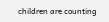children are counting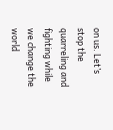on us. Let’s stop the quarreling and fighting while we change the world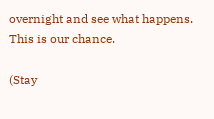overnight and see what happens. This is our chance.

(Stay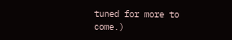tuned for more to come.)